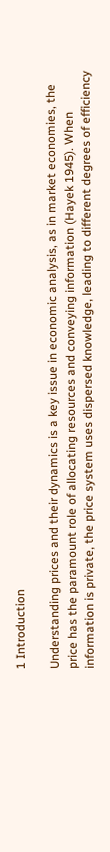1 Introduction

Understanding prices and their dynamics is a key issue in economic analysis, as in market economies, the price has the paramount role of allocating resources and conveying information (Hayek 1945). When information is private, the price system uses dispersed knowledge, leading to different degrees of efficiency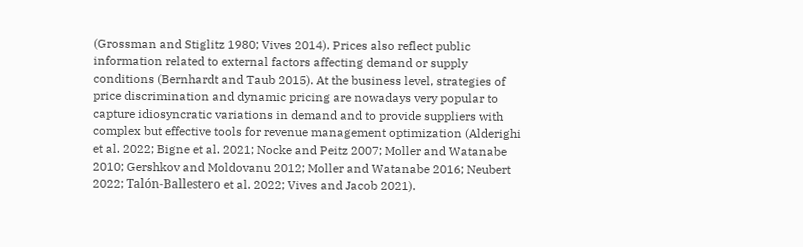(Grossman and Stiglitz 1980; Vives 2014). Prices also reflect public information related to external factors affecting demand or supply conditions (Bernhardt and Taub 2015). At the business level, strategies of price discrimination and dynamic pricing are nowadays very popular to capture idiosyncratic variations in demand and to provide suppliers with complex but effective tools for revenue management optimization (Alderighi et al. 2022; Bigne et al. 2021; Nocke and Peitz 2007; Moller and Watanabe 2010; Gershkov and Moldovanu 2012; Moller and Watanabe 2016; Neubert 2022; Talón-Ballestero et al. 2022; Vives and Jacob 2021).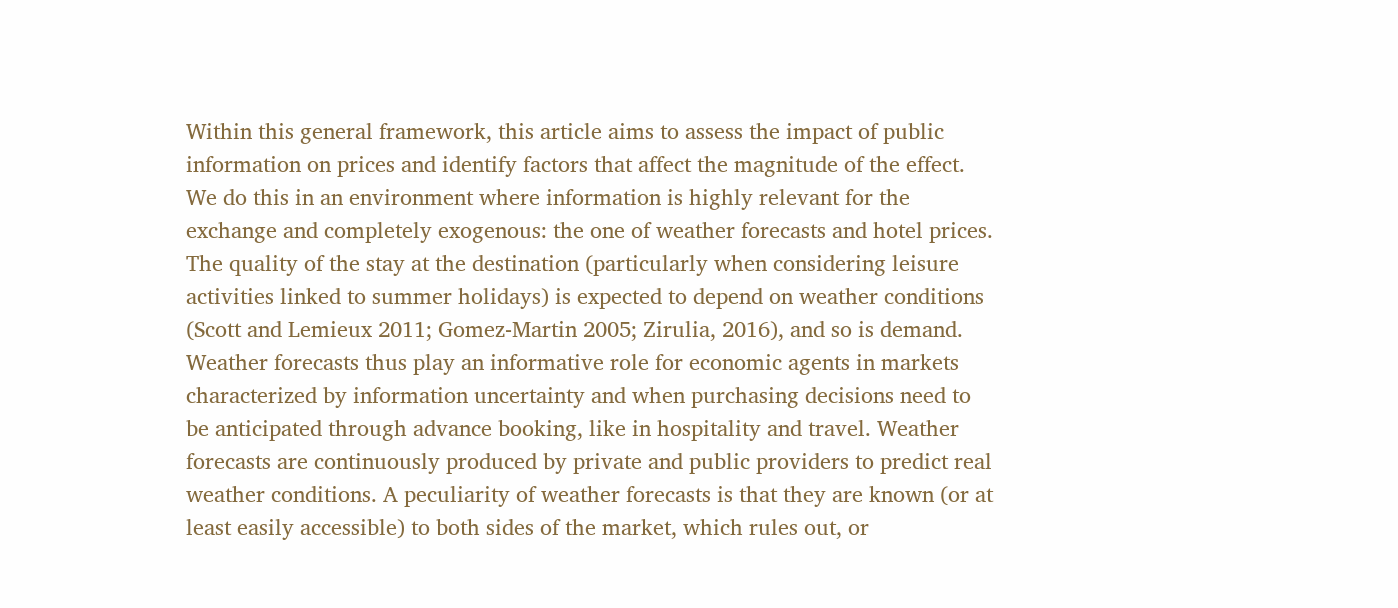Within this general framework, this article aims to assess the impact of public information on prices and identify factors that affect the magnitude of the effect. We do this in an environment where information is highly relevant for the exchange and completely exogenous: the one of weather forecasts and hotel prices. The quality of the stay at the destination (particularly when considering leisure activities linked to summer holidays) is expected to depend on weather conditions (Scott and Lemieux 2011; Gomez-Martin 2005; Zirulia, 2016), and so is demand. Weather forecasts thus play an informative role for economic agents in markets characterized by information uncertainty and when purchasing decisions need to be anticipated through advance booking, like in hospitality and travel. Weather forecasts are continuously produced by private and public providers to predict real weather conditions. A peculiarity of weather forecasts is that they are known (or at least easily accessible) to both sides of the market, which rules out, or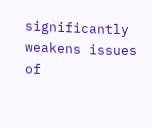significantly weakens issues of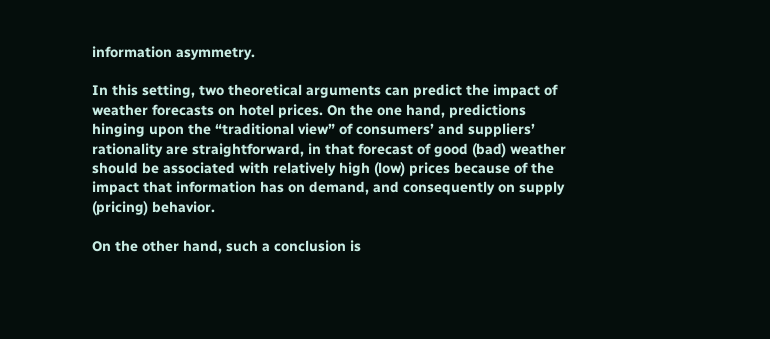information asymmetry.

In this setting, two theoretical arguments can predict the impact of weather forecasts on hotel prices. On the one hand, predictions hinging upon the “traditional view” of consumers’ and suppliers’ rationality are straightforward, in that forecast of good (bad) weather should be associated with relatively high (low) prices because of the impact that information has on demand, and consequently on supply (pricing) behavior.

On the other hand, such a conclusion is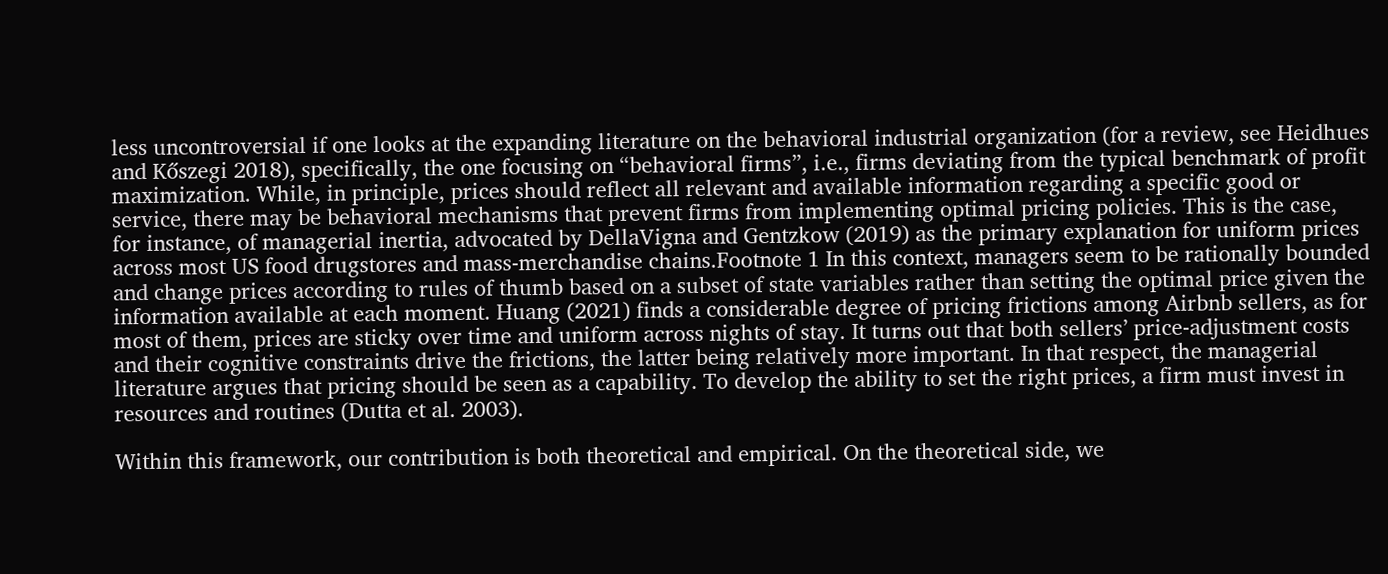less uncontroversial if one looks at the expanding literature on the behavioral industrial organization (for a review, see Heidhues and Kőszegi 2018), specifically, the one focusing on “behavioral firms”, i.e., firms deviating from the typical benchmark of profit maximization. While, in principle, prices should reflect all relevant and available information regarding a specific good or service, there may be behavioral mechanisms that prevent firms from implementing optimal pricing policies. This is the case, for instance, of managerial inertia, advocated by DellaVigna and Gentzkow (2019) as the primary explanation for uniform prices across most US food drugstores and mass-merchandise chains.Footnote 1 In this context, managers seem to be rationally bounded and change prices according to rules of thumb based on a subset of state variables rather than setting the optimal price given the information available at each moment. Huang (2021) finds a considerable degree of pricing frictions among Airbnb sellers, as for most of them, prices are sticky over time and uniform across nights of stay. It turns out that both sellers’ price-adjustment costs and their cognitive constraints drive the frictions, the latter being relatively more important. In that respect, the managerial literature argues that pricing should be seen as a capability. To develop the ability to set the right prices, a firm must invest in resources and routines (Dutta et al. 2003).

Within this framework, our contribution is both theoretical and empirical. On the theoretical side, we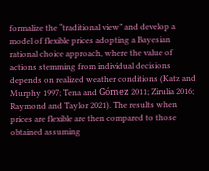formalize the “traditional view” and develop a model of flexible prices adopting a Bayesian rational choice approach, where the value of actions stemming from individual decisions depends on realized weather conditions (Katz and Murphy 1997; Tena and Gómez 2011; Zirulia 2016; Raymond and Taylor 2021). The results when prices are flexible are then compared to those obtained assuming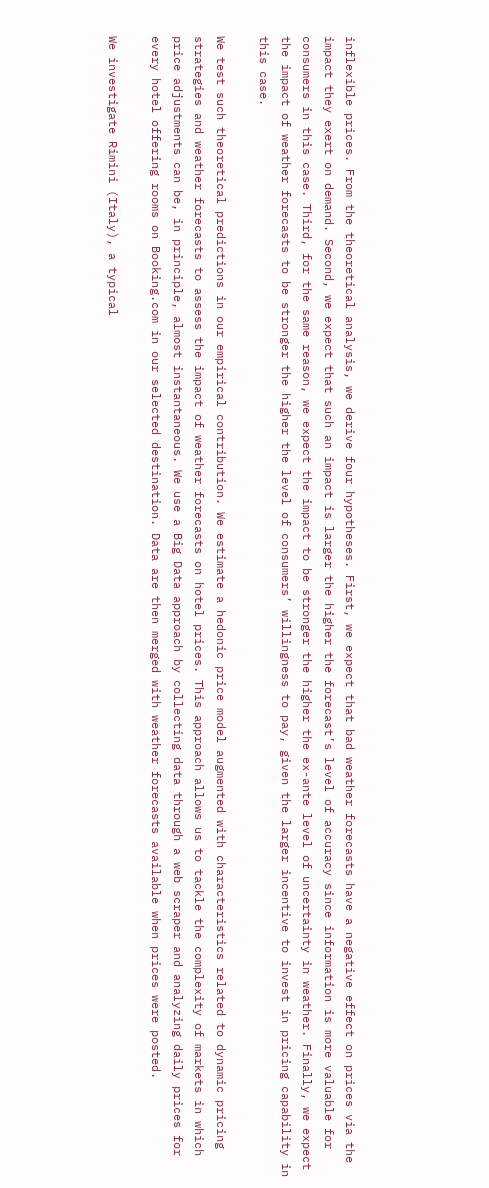inflexible prices. From the theoretical analysis, we derive four hypotheses. First, we expect that bad weather forecasts have a negative effect on prices via the impact they exert on demand. Second, we expect that such an impact is larger the higher the forecast’s level of accuracy since information is more valuable for consumers in this case. Third, for the same reason, we expect the impact to be stronger the higher the ex-ante level of uncertainty in weather. Finally, we expect the impact of weather forecasts to be stronger the higher the level of consumers’ willingness to pay, given the larger incentive to invest in pricing capability in this case.

We test such theoretical predictions in our empirical contribution. We estimate a hedonic price model augmented with characteristics related to dynamic pricing strategies and weather forecasts to assess the impact of weather forecasts on hotel prices. This approach allows us to tackle the complexity of markets in which price adjustments can be, in principle, almost instantaneous. We use a Big Data approach by collecting data through a web scraper and analyzing daily prices for every hotel offering rooms on Booking.com in our selected destination. Data are then merged with weather forecasts available when prices were posted.

We investigate Rimini (Italy), a typical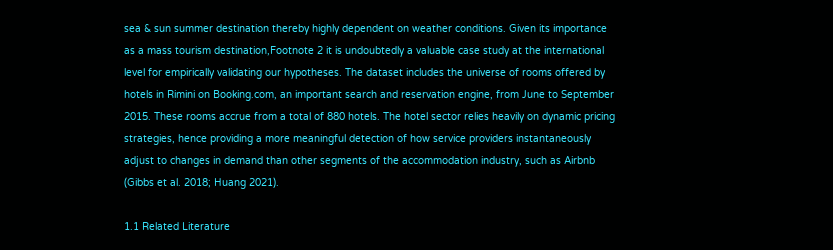sea & sun summer destination thereby highly dependent on weather conditions. Given its importance as a mass tourism destination,Footnote 2 it is undoubtedly a valuable case study at the international level for empirically validating our hypotheses. The dataset includes the universe of rooms offered by hotels in Rimini on Booking.com, an important search and reservation engine, from June to September 2015. These rooms accrue from a total of 880 hotels. The hotel sector relies heavily on dynamic pricing strategies, hence providing a more meaningful detection of how service providers instantaneously adjust to changes in demand than other segments of the accommodation industry, such as Airbnb (Gibbs et al. 2018; Huang 2021).

1.1 Related Literature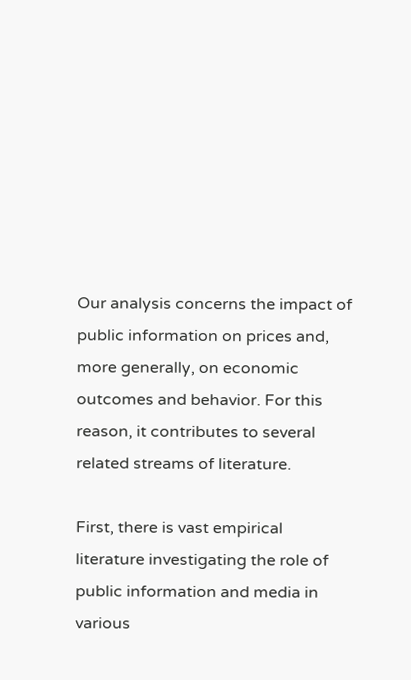Our analysis concerns the impact of public information on prices and, more generally, on economic outcomes and behavior. For this reason, it contributes to several related streams of literature.

First, there is vast empirical literature investigating the role of public information and media in various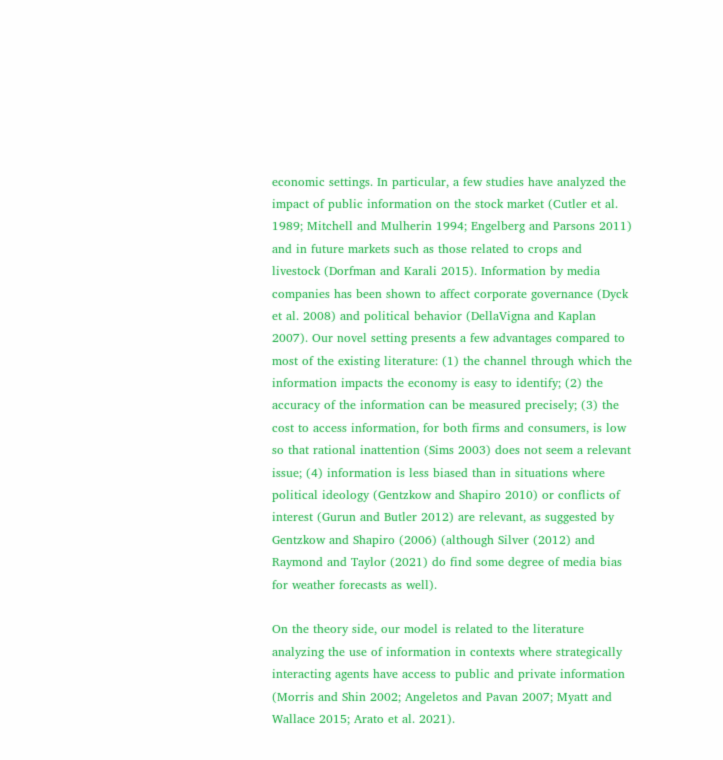economic settings. In particular, a few studies have analyzed the impact of public information on the stock market (Cutler et al. 1989; Mitchell and Mulherin 1994; Engelberg and Parsons 2011) and in future markets such as those related to crops and livestock (Dorfman and Karali 2015). Information by media companies has been shown to affect corporate governance (Dyck et al. 2008) and political behavior (DellaVigna and Kaplan 2007). Our novel setting presents a few advantages compared to most of the existing literature: (1) the channel through which the information impacts the economy is easy to identify; (2) the accuracy of the information can be measured precisely; (3) the cost to access information, for both firms and consumers, is low so that rational inattention (Sims 2003) does not seem a relevant issue; (4) information is less biased than in situations where political ideology (Gentzkow and Shapiro 2010) or conflicts of interest (Gurun and Butler 2012) are relevant, as suggested by Gentzkow and Shapiro (2006) (although Silver (2012) and Raymond and Taylor (2021) do find some degree of media bias for weather forecasts as well).

On the theory side, our model is related to the literature analyzing the use of information in contexts where strategically interacting agents have access to public and private information (Morris and Shin 2002; Angeletos and Pavan 2007; Myatt and Wallace 2015; Arato et al. 2021).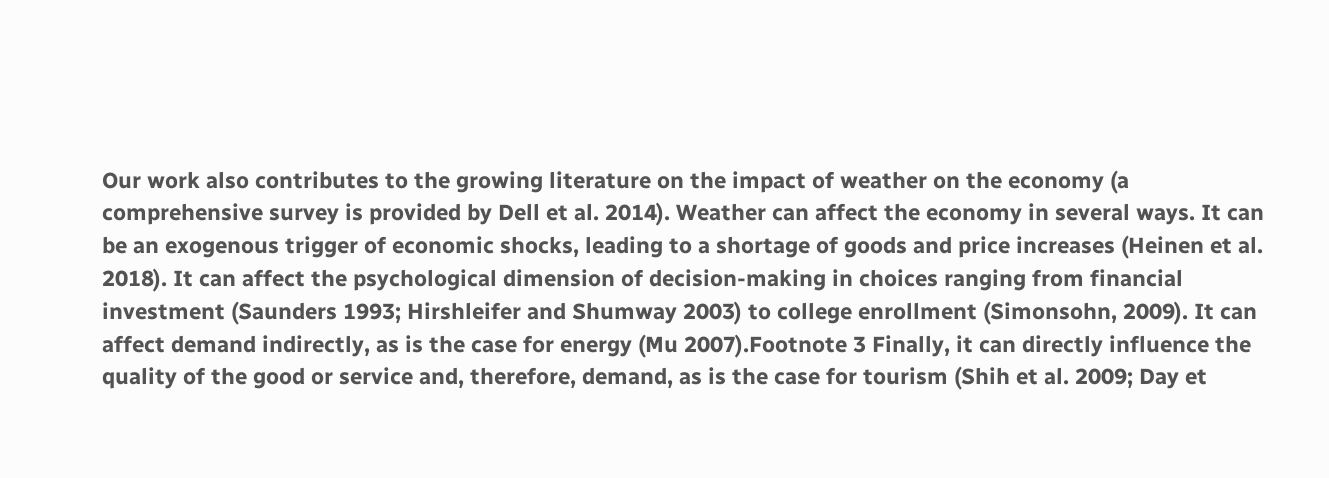Our work also contributes to the growing literature on the impact of weather on the economy (a comprehensive survey is provided by Dell et al. 2014). Weather can affect the economy in several ways. It can be an exogenous trigger of economic shocks, leading to a shortage of goods and price increases (Heinen et al. 2018). It can affect the psychological dimension of decision-making in choices ranging from financial investment (Saunders 1993; Hirshleifer and Shumway 2003) to college enrollment (Simonsohn, 2009). It can affect demand indirectly, as is the case for energy (Mu 2007).Footnote 3 Finally, it can directly influence the quality of the good or service and, therefore, demand, as is the case for tourism (Shih et al. 2009; Day et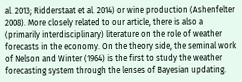al. 2013; Ridderstaat et al. 2014) or wine production (Ashenfelter 2008). More closely related to our article, there is also a (primarily interdisciplinary) literature on the role of weather forecasts in the economy. On the theory side, the seminal work of Nelson and Winter (1964) is the first to study the weather forecasting system through the lenses of Bayesian updating.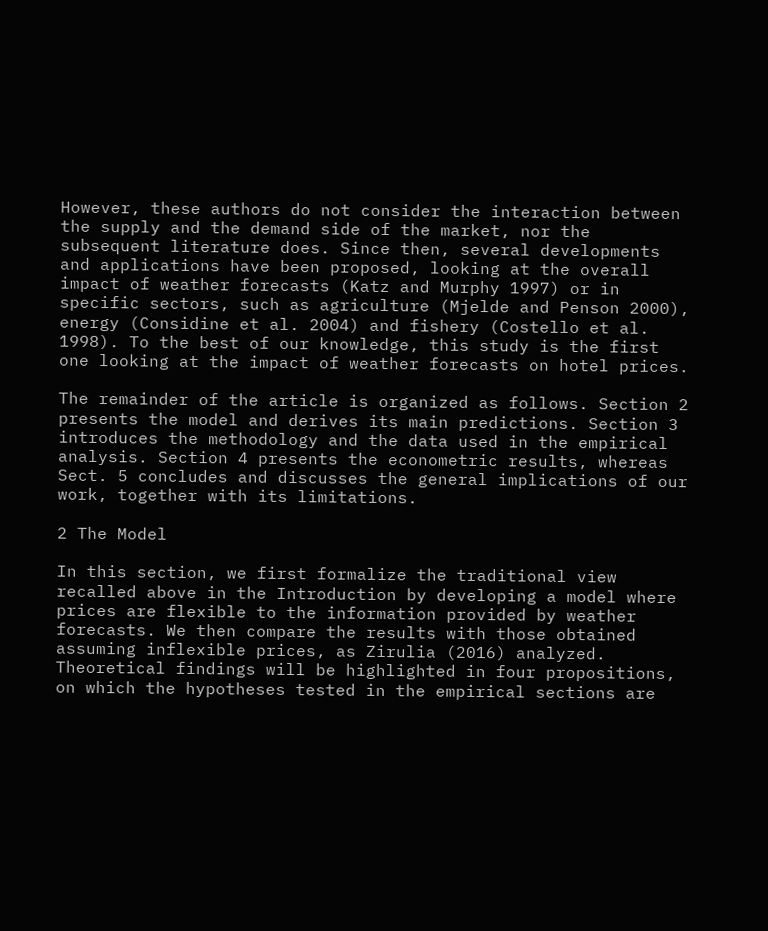However, these authors do not consider the interaction between the supply and the demand side of the market, nor the subsequent literature does. Since then, several developments and applications have been proposed, looking at the overall impact of weather forecasts (Katz and Murphy 1997) or in specific sectors, such as agriculture (Mjelde and Penson 2000), energy (Considine et al. 2004) and fishery (Costello et al. 1998). To the best of our knowledge, this study is the first one looking at the impact of weather forecasts on hotel prices.

The remainder of the article is organized as follows. Section 2 presents the model and derives its main predictions. Section 3 introduces the methodology and the data used in the empirical analysis. Section 4 presents the econometric results, whereas Sect. 5 concludes and discusses the general implications of our work, together with its limitations.

2 The Model

In this section, we first formalize the traditional view recalled above in the Introduction by developing a model where prices are flexible to the information provided by weather forecasts. We then compare the results with those obtained assuming inflexible prices, as Zirulia (2016) analyzed. Theoretical findings will be highlighted in four propositions, on which the hypotheses tested in the empirical sections are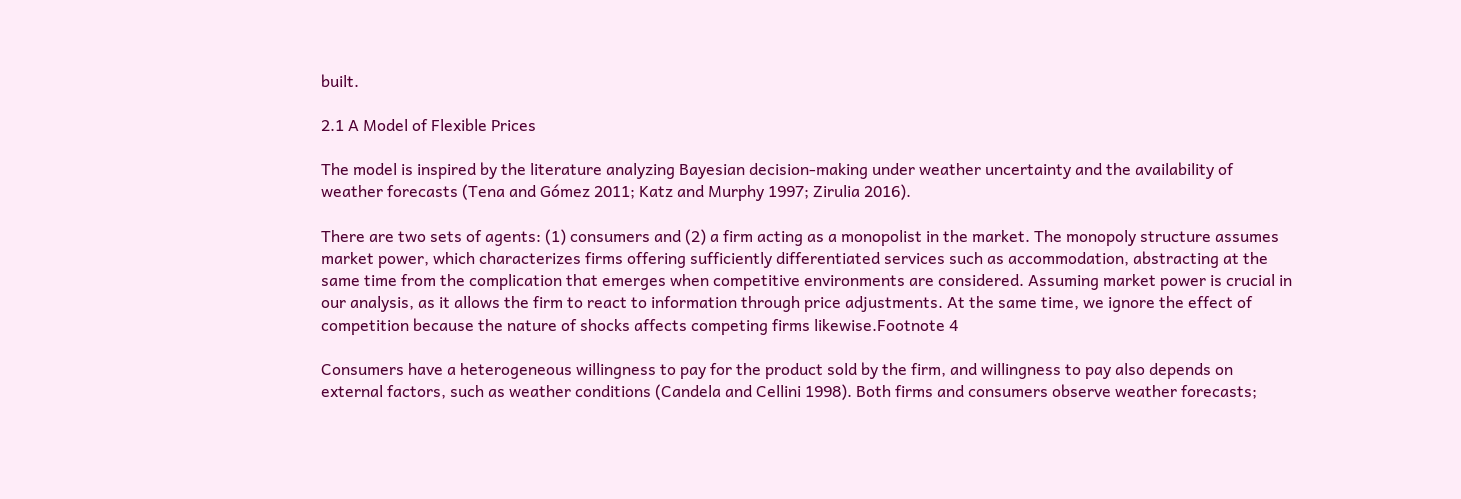built.

2.1 A Model of Flexible Prices

The model is inspired by the literature analyzing Bayesian decision-making under weather uncertainty and the availability of weather forecasts (Tena and Gómez 2011; Katz and Murphy 1997; Zirulia 2016).

There are two sets of agents: (1) consumers and (2) a firm acting as a monopolist in the market. The monopoly structure assumes market power, which characterizes firms offering sufficiently differentiated services such as accommodation, abstracting at the same time from the complication that emerges when competitive environments are considered. Assuming market power is crucial in our analysis, as it allows the firm to react to information through price adjustments. At the same time, we ignore the effect of competition because the nature of shocks affects competing firms likewise.Footnote 4

Consumers have a heterogeneous willingness to pay for the product sold by the firm, and willingness to pay also depends on external factors, such as weather conditions (Candela and Cellini 1998). Both firms and consumers observe weather forecasts;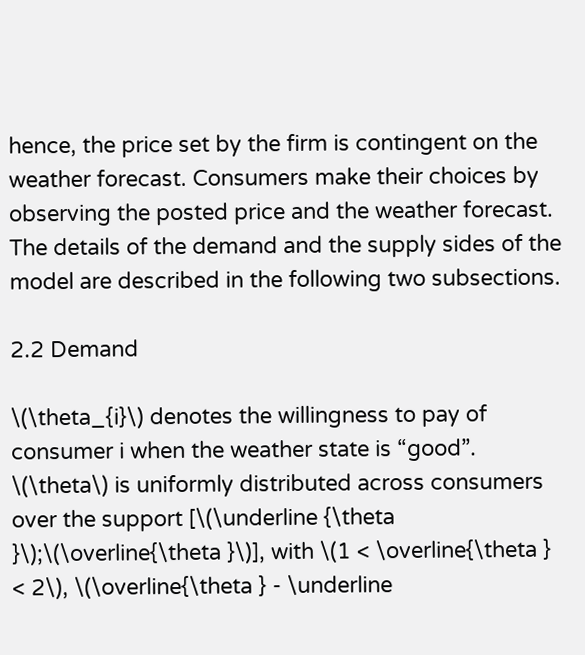hence, the price set by the firm is contingent on the weather forecast. Consumers make their choices by observing the posted price and the weather forecast. The details of the demand and the supply sides of the model are described in the following two subsections.

2.2 Demand

\(\theta_{i}\) denotes the willingness to pay of consumer i when the weather state is “good”. \(\theta\) is uniformly distributed across consumers over the support [\(\underline {\theta }\);\(\overline{\theta }\)], with \(1 < \overline{\theta } < 2\), \(\overline{\theta } - \underline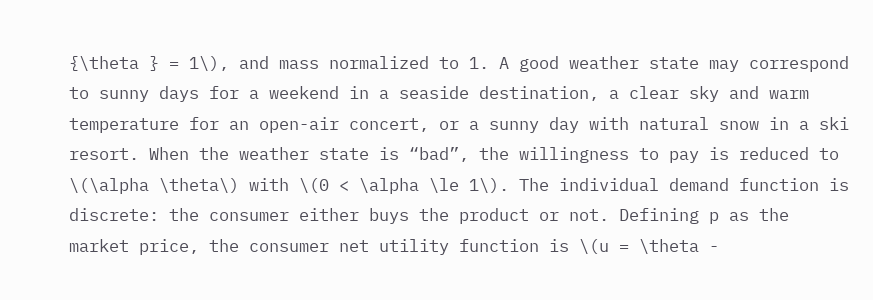{\theta } = 1\), and mass normalized to 1. A good weather state may correspond to sunny days for a weekend in a seaside destination, a clear sky and warm temperature for an open-air concert, or a sunny day with natural snow in a ski resort. When the weather state is “bad”, the willingness to pay is reduced to \(\alpha \theta\) with \(0 < \alpha \le 1\). The individual demand function is discrete: the consumer either buys the product or not. Defining p as the market price, the consumer net utility function is \(u = \theta -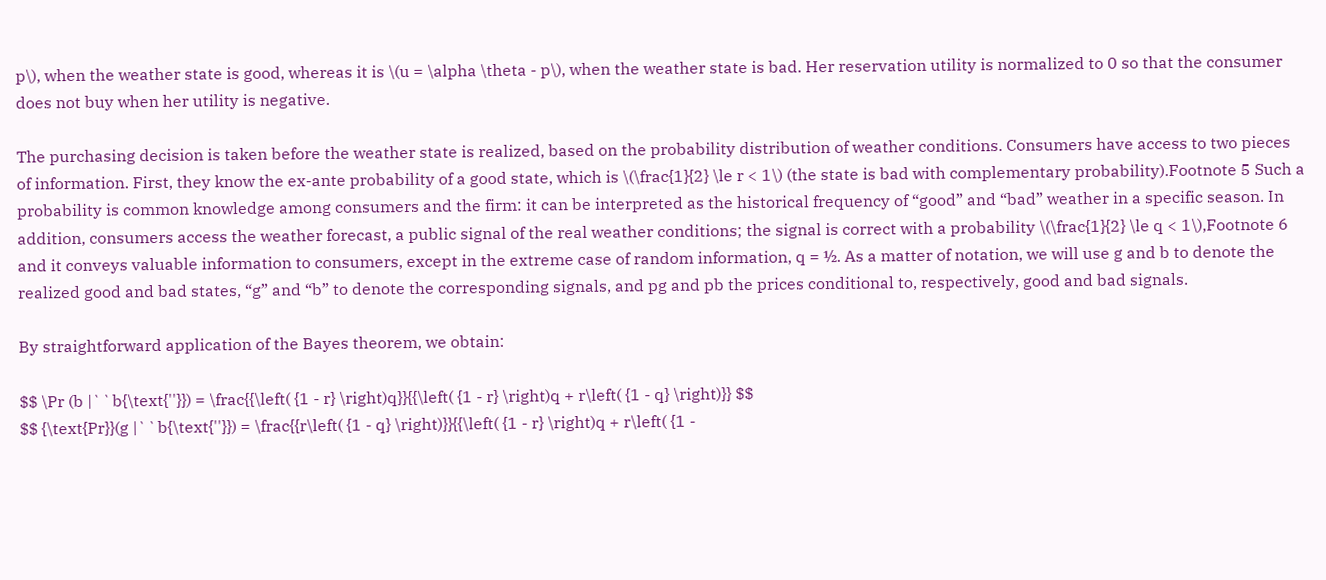p\), when the weather state is good, whereas it is \(u = \alpha \theta - p\), when the weather state is bad. Her reservation utility is normalized to 0 so that the consumer does not buy when her utility is negative.

The purchasing decision is taken before the weather state is realized, based on the probability distribution of weather conditions. Consumers have access to two pieces of information. First, they know the ex-ante probability of a good state, which is \(\frac{1}{2} \le r < 1\) (the state is bad with complementary probability).Footnote 5 Such a probability is common knowledge among consumers and the firm: it can be interpreted as the historical frequency of “good” and “bad” weather in a specific season. In addition, consumers access the weather forecast, a public signal of the real weather conditions; the signal is correct with a probability \(\frac{1}{2} \le q < 1\),Footnote 6 and it conveys valuable information to consumers, except in the extreme case of random information, q = ½. As a matter of notation, we will use g and b to denote the realized good and bad states, “g” and “b” to denote the corresponding signals, and pg and pb the prices conditional to, respectively, good and bad signals.

By straightforward application of the Bayes theorem, we obtain:

$$ \Pr (b |``b{\text{''}}) = \frac{{\left( {1 - r} \right)q}}{{\left( {1 - r} \right)q + r\left( {1 - q} \right)}} $$
$$ {\text{Pr}}(g |``b{\text{''}}) = \frac{{r\left( {1 - q} \right)}}{{\left( {1 - r} \right)q + r\left( {1 -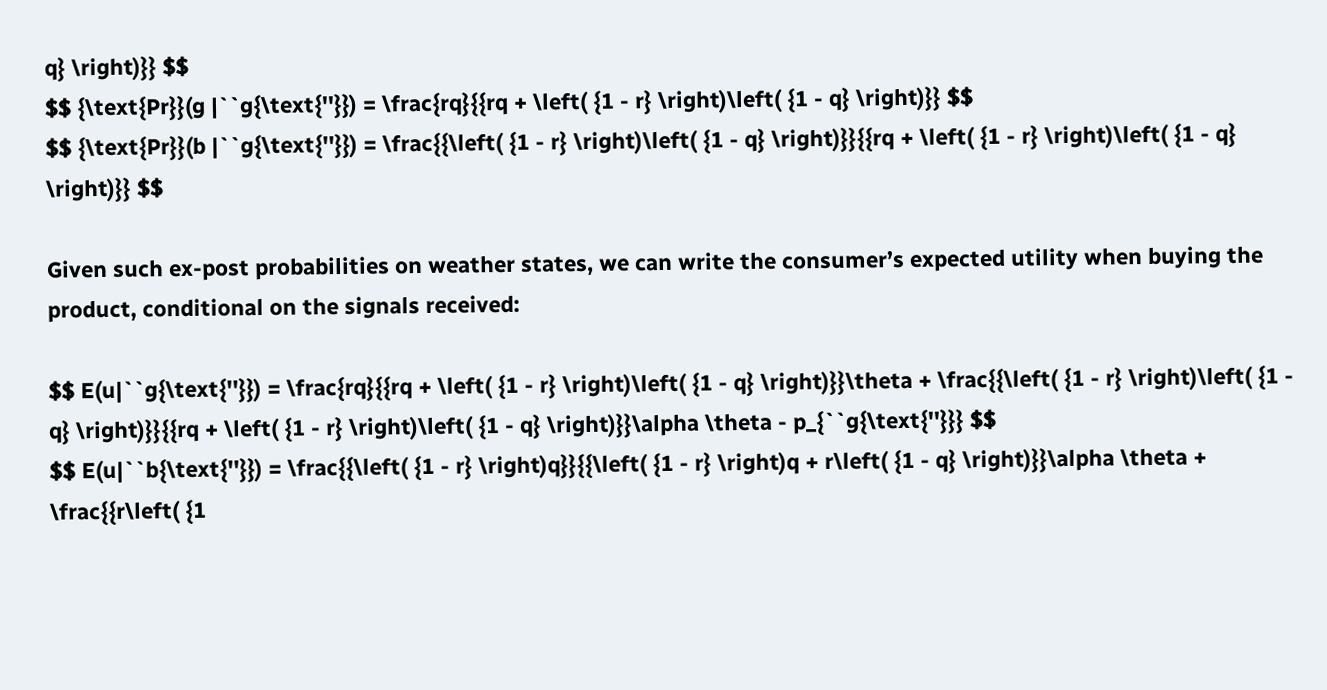q} \right)}} $$
$$ {\text{Pr}}(g |``g{\text{''}}) = \frac{rq}{{rq + \left( {1 - r} \right)\left( {1 - q} \right)}} $$
$$ {\text{Pr}}(b |``g{\text{''}}) = \frac{{\left( {1 - r} \right)\left( {1 - q} \right)}}{{rq + \left( {1 - r} \right)\left( {1 - q} \right)}} $$

Given such ex-post probabilities on weather states, we can write the consumer’s expected utility when buying the product, conditional on the signals received:

$$ E(u|``g{\text{''}}) = \frac{rq}{{rq + \left( {1 - r} \right)\left( {1 - q} \right)}}\theta + \frac{{\left( {1 - r} \right)\left( {1 - q} \right)}}{{rq + \left( {1 - r} \right)\left( {1 - q} \right)}}\alpha \theta - p_{``g{\text{''}}} $$
$$ E(u|``b{\text{''}}) = \frac{{\left( {1 - r} \right)q}}{{\left( {1 - r} \right)q + r\left( {1 - q} \right)}}\alpha \theta + \frac{{r\left( {1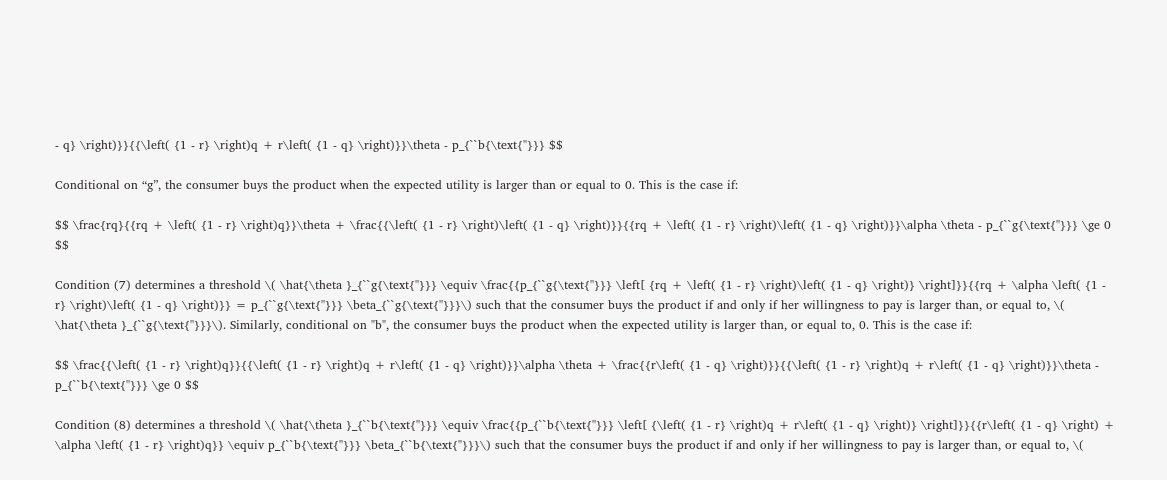- q} \right)}}{{\left( {1 - r} \right)q + r\left( {1 - q} \right)}}\theta - p_{``b{\text{''}}} $$

Conditional on “g”, the consumer buys the product when the expected utility is larger than or equal to 0. This is the case if:

$$ \frac{rq}{{rq + \left( {1 - r} \right)q}}\theta + \frac{{\left( {1 - r} \right)\left( {1 - q} \right)}}{{rq + \left( {1 - r} \right)\left( {1 - q} \right)}}\alpha \theta - p_{``g{\text{''}}} \ge 0 $$

Condition (7) determines a threshold \( \hat{\theta }_{``g{\text{''}}} \equiv \frac{{p_{``g{\text{''}}} \left[ {rq + \left( {1 - r} \right)\left( {1 - q} \right)} \right]}}{{rq + \alpha \left( {1 - r} \right)\left( {1 - q} \right)}} = p_{``g{\text{''}}} \beta_{``g{\text{''}}}\) such that the consumer buys the product if and only if her willingness to pay is larger than, or equal to, \( \hat{\theta }_{``g{\text{''}}}\). Similarly, conditional on "b", the consumer buys the product when the expected utility is larger than, or equal to, 0. This is the case if:

$$ \frac{{\left( {1 - r} \right)q}}{{\left( {1 - r} \right)q + r\left( {1 - q} \right)}}\alpha \theta + \frac{{r\left( {1 - q} \right)}}{{\left( {1 - r} \right)q + r\left( {1 - q} \right)}}\theta - p_{``b{\text{''}}} \ge 0 $$

Condition (8) determines a threshold \( \hat{\theta }_{``b{\text{''}}} \equiv \frac{{p_{``b{\text{''}}} \left[ {\left( {1 - r} \right)q + r\left( {1 - q} \right)} \right]}}{{r\left( {1 - q} \right) + \alpha \left( {1 - r} \right)q}} \equiv p_{``b{\text{''}}} \beta_{``b{\text{''}}}\) such that the consumer buys the product if and only if her willingness to pay is larger than, or equal to, \(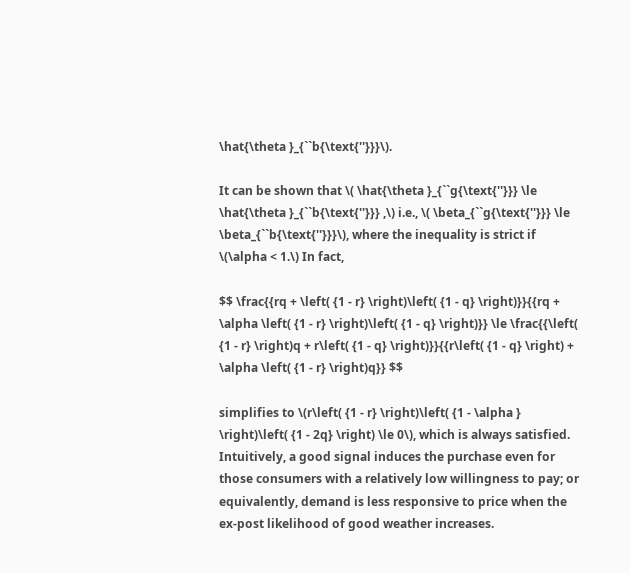\hat{\theta }_{``b{\text{''}}}\).

It can be shown that \( \hat{\theta }_{``g{\text{''}}} \le \hat{\theta }_{``b{\text{''}}} ,\) i.e., \( \beta_{``g{\text{''}}} \le \beta_{``b{\text{''}}}\), where the inequality is strict if \(\alpha < 1.\) In fact,

$$ \frac{{rq + \left( {1 - r} \right)\left( {1 - q} \right)}}{{rq + \alpha \left( {1 - r} \right)\left( {1 - q} \right)}} \le \frac{{\left( {1 - r} \right)q + r\left( {1 - q} \right)}}{{r\left( {1 - q} \right) + \alpha \left( {1 - r} \right)q}} $$

simplifies to \(r\left( {1 - r} \right)\left( {1 - \alpha } \right)\left( {1 - 2q} \right) \le 0\), which is always satisfied. Intuitively, a good signal induces the purchase even for those consumers with a relatively low willingness to pay; or equivalently, demand is less responsive to price when the ex-post likelihood of good weather increases.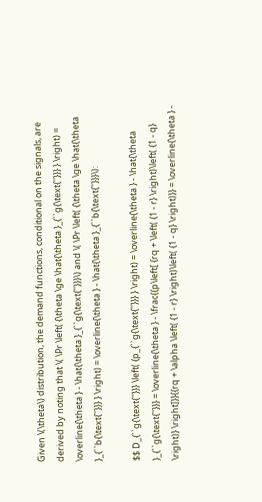Given \(\theta\) distribution, the demand functions, conditional on the signals, are derived by noting that \( \Pr \left( {\theta \ge \hat{\theta }_{``g{\text{''}}} } \right) = \overline{\theta } - \hat{\theta }_{``g{\text{''}}}\) and \( \Pr \left( {\theta \ge \hat{\theta }_{``b{\text{''}}} } \right) = \overline{\theta } - \hat{\theta }_{``b{\text{''}}}\):

$$ D_{``g{\text{''}}} \left( {p_{``g{\text{''}}} } \right) = \overline{\theta } - \hat{\theta }_{``g{\text{''}}} = \overline{\theta } - \frac{{p\left[ {rq + \left( {1 - r} \right)\left( {1 - q} \right)} \right]}}{{rq + \alpha \left( {1 - r} \right)\left( {1 - q} \right)}} = \overline{\theta } -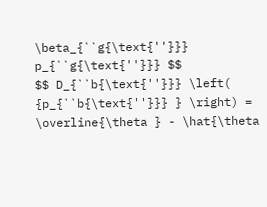\beta_{``g{\text{''}}} p_{``g{\text{''}}} $$
$$ D_{``b{\text{''}}} \left( {p_{``b{\text{''}}} } \right) = \overline{\theta } - \hat{\theta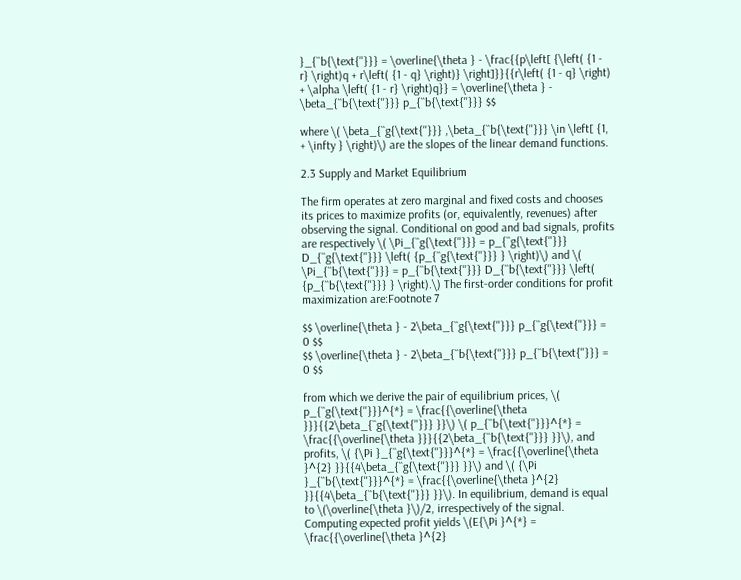}_{``b{\text{''}}} = \overline{\theta } - \frac{{p\left[ {\left( {1 - r} \right)q + r\left( {1 - q} \right)} \right]}}{{r\left( {1 - q} \right) + \alpha \left( {1 - r} \right)q}} = \overline{\theta } - \beta_{``b{\text{''}}} p_{``b{\text{''}}} $$

where \( \beta_{``g{\text{''}}} ,\beta_{``b{\text{''}}} \in \left[ {1, + \infty } \right)\) are the slopes of the linear demand functions.

2.3 Supply and Market Equilibrium

The firm operates at zero marginal and fixed costs and chooses its prices to maximize profits (or, equivalently, revenues) after observing the signal. Conditional on good and bad signals, profits are respectively \( \Pi_{``g{\text{''}}} = p_{``g{\text{''}}} D_{``g{\text{''}}} \left( {p_{``g{\text{''}}} } \right)\) and \( \Pi_{``b{\text{''}}} = p_{``b{\text{''}}} D_{``b{\text{''}}} \left( {p_{``b{\text{''}}} } \right).\) The first-order conditions for profit maximization are:Footnote 7

$$ \overline{\theta } - 2\beta_{``g{\text{''}}} p_{``g{\text{''}}} = 0 $$
$$ \overline{\theta } - 2\beta_{``b{\text{''}}} p_{``b{\text{''}}} = 0 $$

from which we derive the pair of equilibrium prices, \( p_{``g{\text{''}}}^{*} = \frac{{\overline{\theta }}}{{2\beta_{``g{\text{''}}} }}\) \( p_{``b{\text{''}}}^{*} = \frac{{\overline{\theta }}}{{2\beta_{``b{\text{''}}} }}\), and profits, \( {\Pi }_{``g{\text{''}}}^{*} = \frac{{\overline{\theta }^{2} }}{{4\beta_{``g{\text{''}}} }}\) and \( {\Pi }_{``b{\text{''}}}^{*} = \frac{{\overline{\theta }^{2} }}{{4\beta_{``b{\text{''}}} }}\). In equilibrium, demand is equal to \(\overline{\theta }\)/2, irrespectively of the signal. Computing expected profit yields \(E{\Pi }^{*} = \frac{{\overline{\theta }^{2}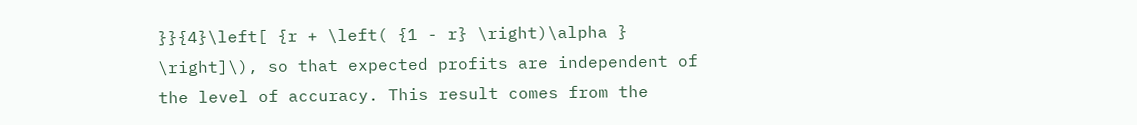}}{4}\left[ {r + \left( {1 - r} \right)\alpha } \right]\), so that expected profits are independent of the level of accuracy. This result comes from the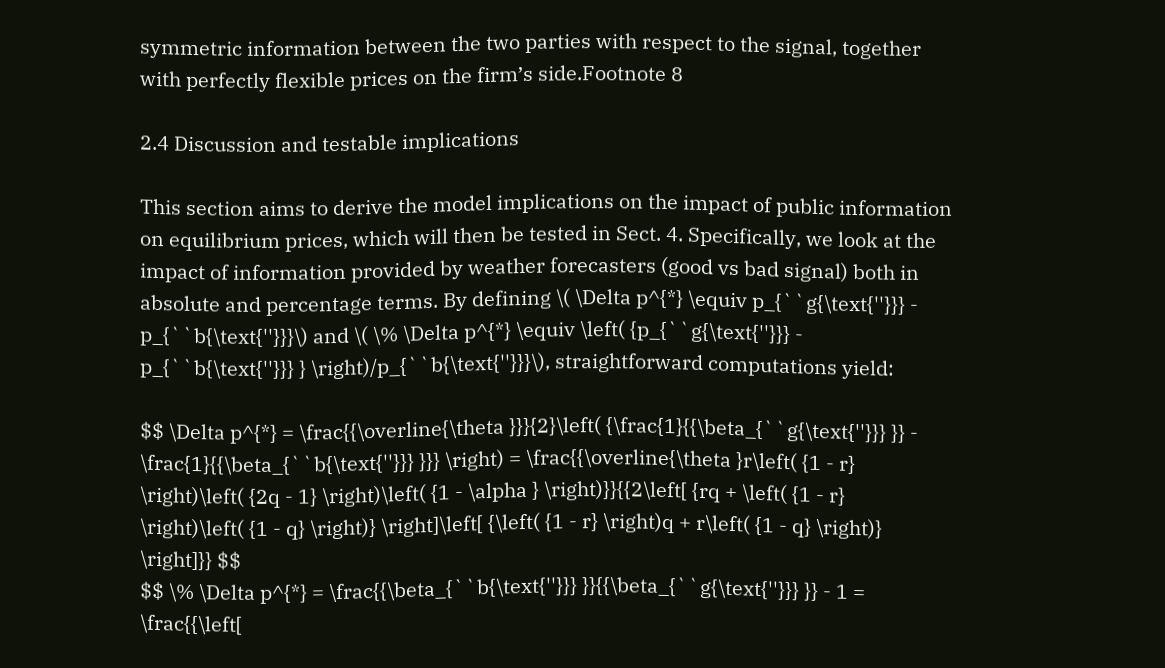symmetric information between the two parties with respect to the signal, together with perfectly flexible prices on the firm’s side.Footnote 8

2.4 Discussion and testable implications

This section aims to derive the model implications on the impact of public information on equilibrium prices, which will then be tested in Sect. 4. Specifically, we look at the impact of information provided by weather forecasters (good vs bad signal) both in absolute and percentage terms. By defining \( \Delta p^{*} \equiv p_{``g{\text{''}}} - p_{``b{\text{''}}}\) and \( \% \Delta p^{*} \equiv \left( {p_{``g{\text{''}}} - p_{``b{\text{''}}} } \right)/p_{``b{\text{''}}}\), straightforward computations yield:

$$ \Delta p^{*} = \frac{{\overline{\theta }}}{2}\left( {\frac{1}{{\beta_{``g{\text{''}}} }} - \frac{1}{{\beta_{``b{\text{''}}} }}} \right) = \frac{{\overline{\theta }r\left( {1 - r} \right)\left( {2q - 1} \right)\left( {1 - \alpha } \right)}}{{2\left[ {rq + \left( {1 - r} \right)\left( {1 - q} \right)} \right]\left[ {\left( {1 - r} \right)q + r\left( {1 - q} \right)} \right]}} $$
$$ \% \Delta p^{*} = \frac{{\beta_{``b{\text{''}}} }}{{\beta_{``g{\text{''}}} }} - 1 = \frac{{\left[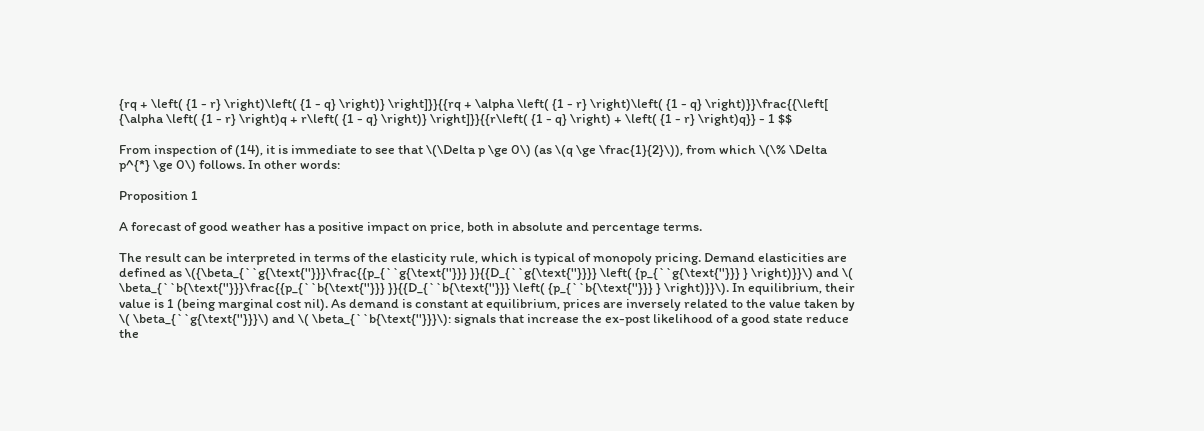{rq + \left( {1 - r} \right)\left( {1 - q} \right)} \right]}}{{rq + \alpha \left( {1 - r} \right)\left( {1 - q} \right)}}\frac{{\left[ {\alpha \left( {1 - r} \right)q + r\left( {1 - q} \right)} \right]}}{{r\left( {1 - q} \right) + \left( {1 - r} \right)q}} - 1 $$

From inspection of (14), it is immediate to see that \(\Delta p \ge 0\) (as \(q \ge \frac{1}{2}\)), from which \(\% \Delta p^{*} \ge 0\) follows. In other words:

Proposition 1

A forecast of good weather has a positive impact on price, both in absolute and percentage terms.

The result can be interpreted in terms of the elasticity rule, which is typical of monopoly pricing. Demand elasticities are defined as \({\beta_{``g{\text{''}}}\frac{{p_{``g{\text{''}}} }}{{D_{``g{\text{''}}}} \left( {p_{``g{\text{''}}} } \right)}}\) and \( \beta_{``b{\text{''}}}\frac{{p_{``b{\text{''}}} }}{{D_{``b{\text{''}}} \left( {p_{``b{\text{''}}} } \right)}}\). In equilibrium, their value is 1 (being marginal cost nil). As demand is constant at equilibrium, prices are inversely related to the value taken by \( \beta_{``g{\text{''}}}\) and \( \beta_{``b{\text{''}}}\): signals that increase the ex-post likelihood of a good state reduce the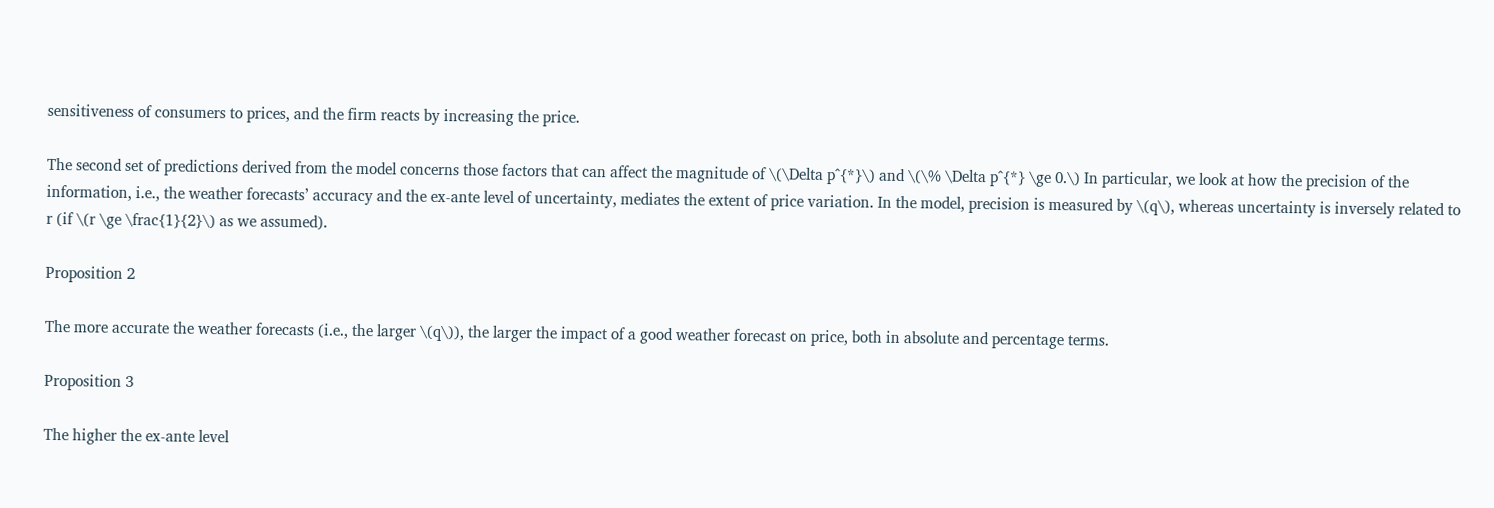sensitiveness of consumers to prices, and the firm reacts by increasing the price.

The second set of predictions derived from the model concerns those factors that can affect the magnitude of \(\Delta p^{*}\) and \(\% \Delta p^{*} \ge 0.\) In particular, we look at how the precision of the information, i.e., the weather forecasts’ accuracy and the ex-ante level of uncertainty, mediates the extent of price variation. In the model, precision is measured by \(q\), whereas uncertainty is inversely related to r (if \(r \ge \frac{1}{2}\) as we assumed).

Proposition 2

The more accurate the weather forecasts (i.e., the larger \(q\)), the larger the impact of a good weather forecast on price, both in absolute and percentage terms.

Proposition 3

The higher the ex-ante level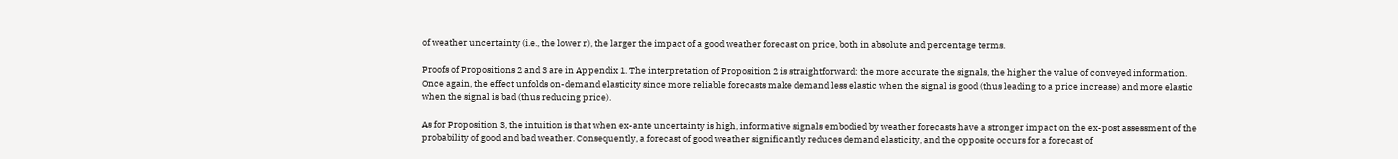of weather uncertainty (i.e., the lower r), the larger the impact of a good weather forecast on price, both in absolute and percentage terms.

Proofs of Propositions 2 and 3 are in Appendix 1. The interpretation of Proposition 2 is straightforward: the more accurate the signals, the higher the value of conveyed information. Once again, the effect unfolds on-demand elasticity since more reliable forecasts make demand less elastic when the signal is good (thus leading to a price increase) and more elastic when the signal is bad (thus reducing price).

As for Proposition 3, the intuition is that when ex-ante uncertainty is high, informative signals embodied by weather forecasts have a stronger impact on the ex-post assessment of the probability of good and bad weather. Consequently, a forecast of good weather significantly reduces demand elasticity, and the opposite occurs for a forecast of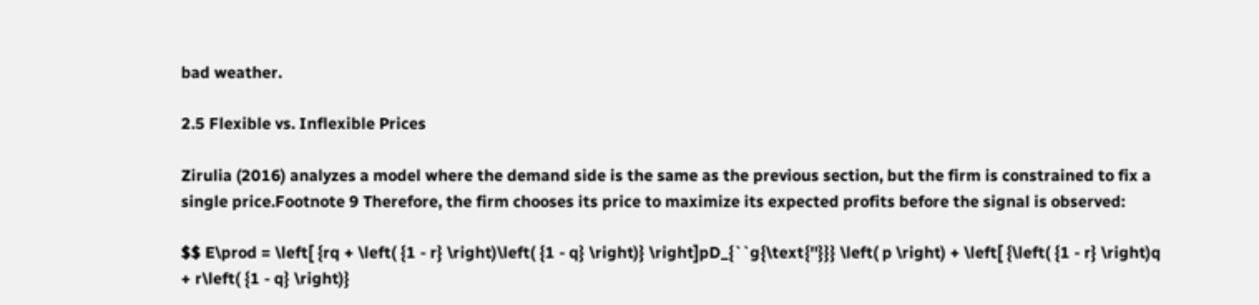bad weather.

2.5 Flexible vs. Inflexible Prices

Zirulia (2016) analyzes a model where the demand side is the same as the previous section, but the firm is constrained to fix a single price.Footnote 9 Therefore, the firm chooses its price to maximize its expected profits before the signal is observed:

$$ E\prod = \left[ {rq + \left( {1 - r} \right)\left( {1 - q} \right)} \right]pD_{``g{\text{''}}} \left( p \right) + \left[ {\left( {1 - r} \right)q + r\left( {1 - q} \right)}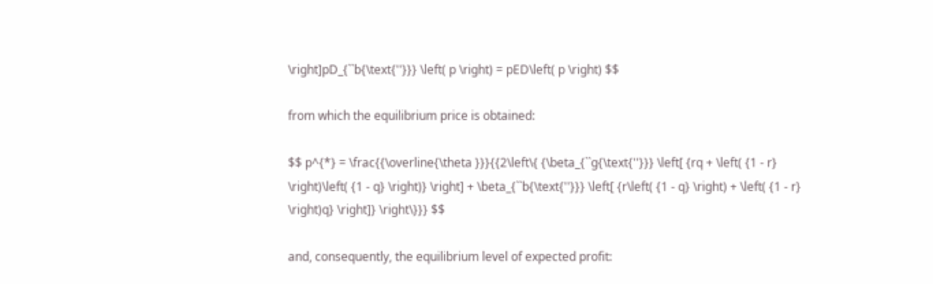\right]pD_{``b{\text{''}}} \left( p \right) = pED\left( p \right) $$

from which the equilibrium price is obtained:

$$ p^{*} = \frac{{\overline{\theta }}}{{2\left\{ {\beta_{``g{\text{''}}} \left[ {rq + \left( {1 - r} \right)\left( {1 - q} \right)} \right] + \beta_{``b{\text{''}}} \left[ {r\left( {1 - q} \right) + \left( {1 - r} \right)q} \right]} \right\}}} $$

and, consequently, the equilibrium level of expected profit: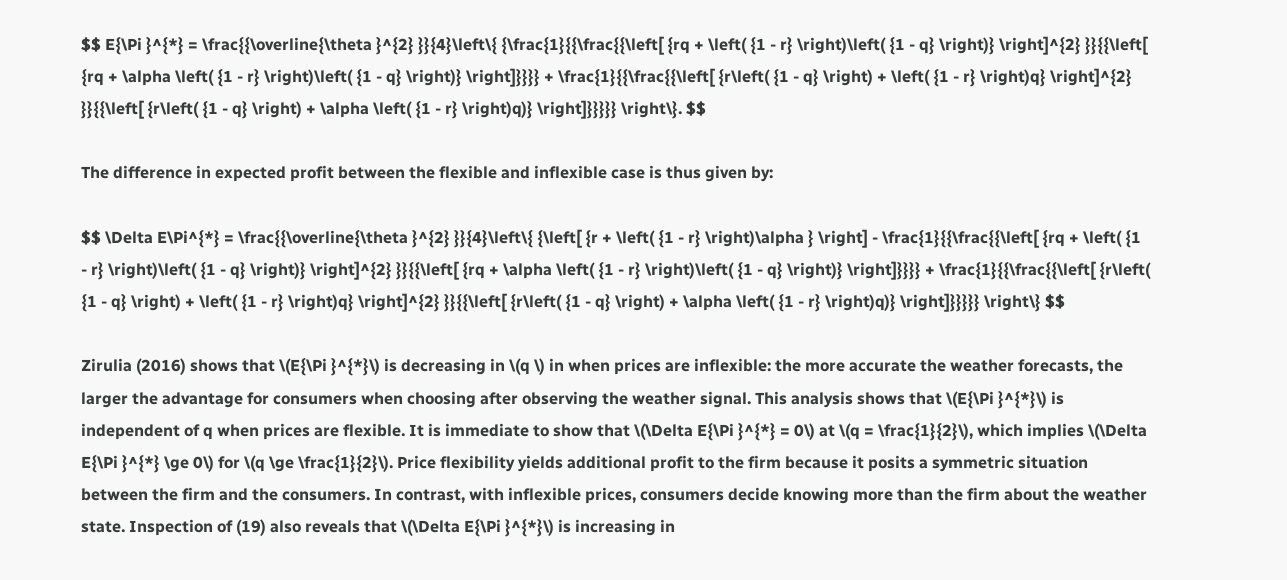$$ E{\Pi }^{*} = \frac{{\overline{\theta }^{2} }}{4}\left\{ {\frac{1}{{\frac{{\left[ {rq + \left( {1 - r} \right)\left( {1 - q} \right)} \right]^{2} }}{{\left[ {rq + \alpha \left( {1 - r} \right)\left( {1 - q} \right)} \right]}}}} + \frac{1}{{\frac{{\left[ {r\left( {1 - q} \right) + \left( {1 - r} \right)q} \right]^{2} }}{{\left[ {r\left( {1 - q} \right) + \alpha \left( {1 - r} \right)q)} \right]}}}}} \right\}. $$

The difference in expected profit between the flexible and inflexible case is thus given by:

$$ \Delta E\Pi^{*} = \frac{{\overline{\theta }^{2} }}{4}\left\{ {\left[ {r + \left( {1 - r} \right)\alpha } \right] - \frac{1}{{\frac{{\left[ {rq + \left( {1 - r} \right)\left( {1 - q} \right)} \right]^{2} }}{{\left[ {rq + \alpha \left( {1 - r} \right)\left( {1 - q} \right)} \right]}}}} + \frac{1}{{\frac{{\left[ {r\left( {1 - q} \right) + \left( {1 - r} \right)q} \right]^{2} }}{{\left[ {r\left( {1 - q} \right) + \alpha \left( {1 - r} \right)q)} \right]}}}}} \right\} $$

Zirulia (2016) shows that \(E{\Pi }^{*}\) is decreasing in \(q \) in when prices are inflexible: the more accurate the weather forecasts, the larger the advantage for consumers when choosing after observing the weather signal. This analysis shows that \(E{\Pi }^{*}\) is independent of q when prices are flexible. It is immediate to show that \(\Delta E{\Pi }^{*} = 0\) at \(q = \frac{1}{2}\), which implies \(\Delta E{\Pi }^{*} \ge 0\) for \(q \ge \frac{1}{2}\). Price flexibility yields additional profit to the firm because it posits a symmetric situation between the firm and the consumers. In contrast, with inflexible prices, consumers decide knowing more than the firm about the weather state. Inspection of (19) also reveals that \(\Delta E{\Pi }^{*}\) is increasing in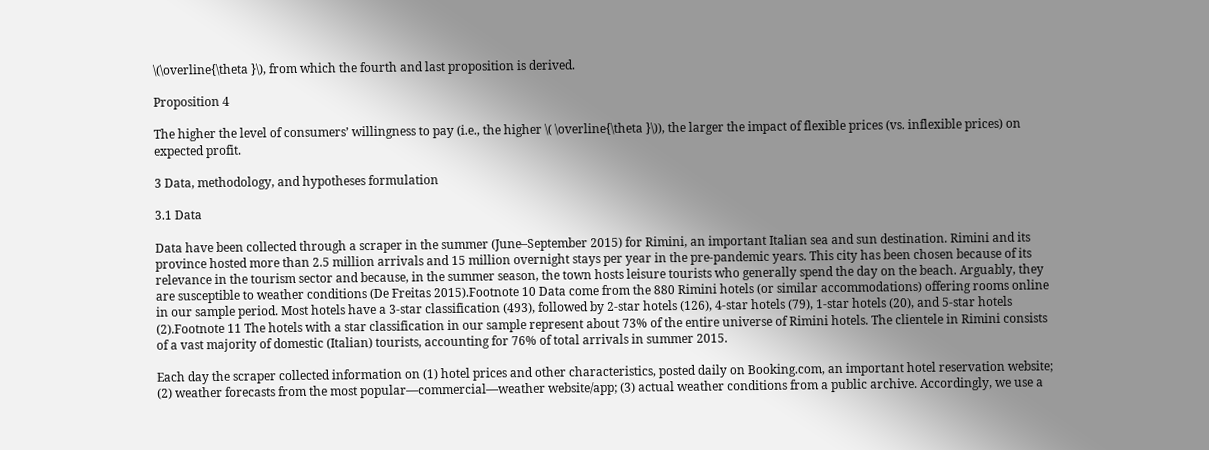\(\overline{\theta }\), from which the fourth and last proposition is derived.

Proposition 4

The higher the level of consumers’ willingness to pay (i.e., the higher \( \overline{\theta }\)), the larger the impact of flexible prices (vs. inflexible prices) on expected profit.

3 Data, methodology, and hypotheses formulation

3.1 Data

Data have been collected through a scraper in the summer (June–September 2015) for Rimini, an important Italian sea and sun destination. Rimini and its province hosted more than 2.5 million arrivals and 15 million overnight stays per year in the pre-pandemic years. This city has been chosen because of its relevance in the tourism sector and because, in the summer season, the town hosts leisure tourists who generally spend the day on the beach. Arguably, they are susceptible to weather conditions (De Freitas 2015).Footnote 10 Data come from the 880 Rimini hotels (or similar accommodations) offering rooms online in our sample period. Most hotels have a 3-star classification (493), followed by 2-star hotels (126), 4-star hotels (79), 1-star hotels (20), and 5-star hotels (2).Footnote 11 The hotels with a star classification in our sample represent about 73% of the entire universe of Rimini hotels. The clientele in Rimini consists of a vast majority of domestic (Italian) tourists, accounting for 76% of total arrivals in summer 2015.

Each day the scraper collected information on (1) hotel prices and other characteristics, posted daily on Booking.com, an important hotel reservation website; (2) weather forecasts from the most popular—commercial—weather website/app; (3) actual weather conditions from a public archive. Accordingly, we use a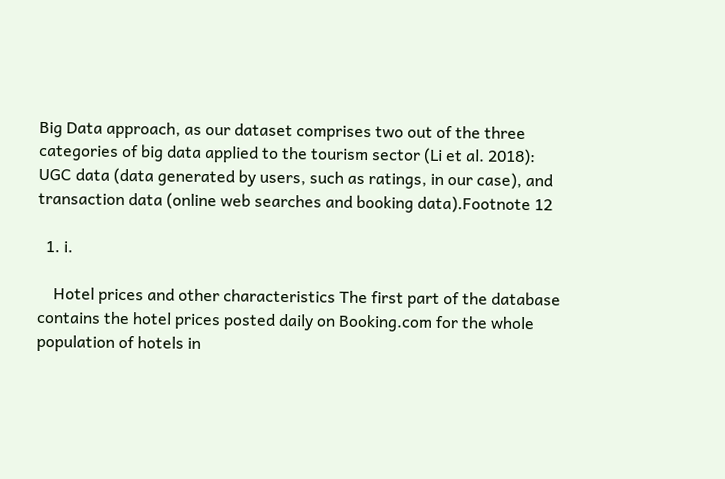Big Data approach, as our dataset comprises two out of the three categories of big data applied to the tourism sector (Li et al. 2018): UGC data (data generated by users, such as ratings, in our case), and transaction data (online web searches and booking data).Footnote 12

  1. i.

    Hotel prices and other characteristics The first part of the database contains the hotel prices posted daily on Booking.com for the whole population of hotels in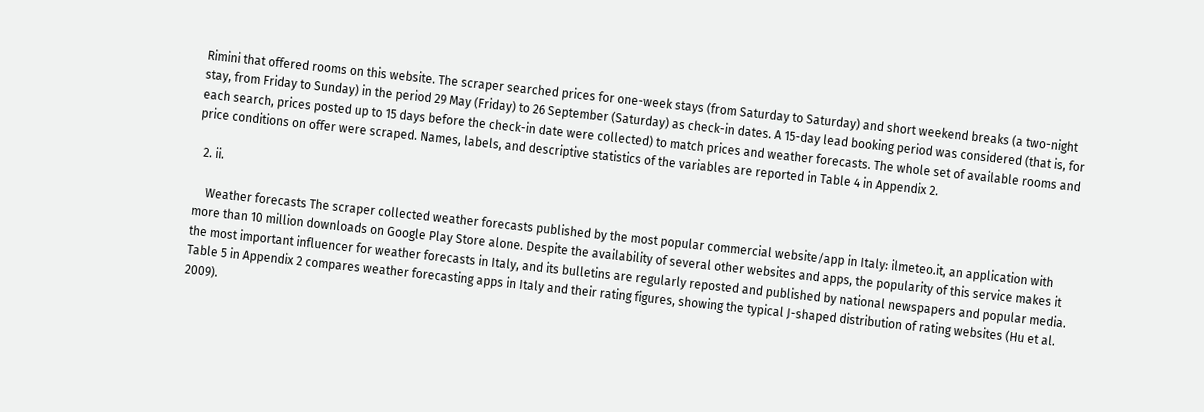Rimini that offered rooms on this website. The scraper searched prices for one-week stays (from Saturday to Saturday) and short weekend breaks (a two-night stay, from Friday to Sunday) in the period 29 May (Friday) to 26 September (Saturday) as check-in dates. A 15-day lead booking period was considered (that is, for each search, prices posted up to 15 days before the check-in date were collected) to match prices and weather forecasts. The whole set of available rooms and price conditions on offer were scraped. Names, labels, and descriptive statistics of the variables are reported in Table 4 in Appendix 2.

  2. ii.

    Weather forecasts The scraper collected weather forecasts published by the most popular commercial website/app in Italy: ilmeteo.it, an application with more than 10 million downloads on Google Play Store alone. Despite the availability of several other websites and apps, the popularity of this service makes it the most important influencer for weather forecasts in Italy, and its bulletins are regularly reposted and published by national newspapers and popular media. Table 5 in Appendix 2 compares weather forecasting apps in Italy and their rating figures, showing the typical J-shaped distribution of rating websites (Hu et al. 2009).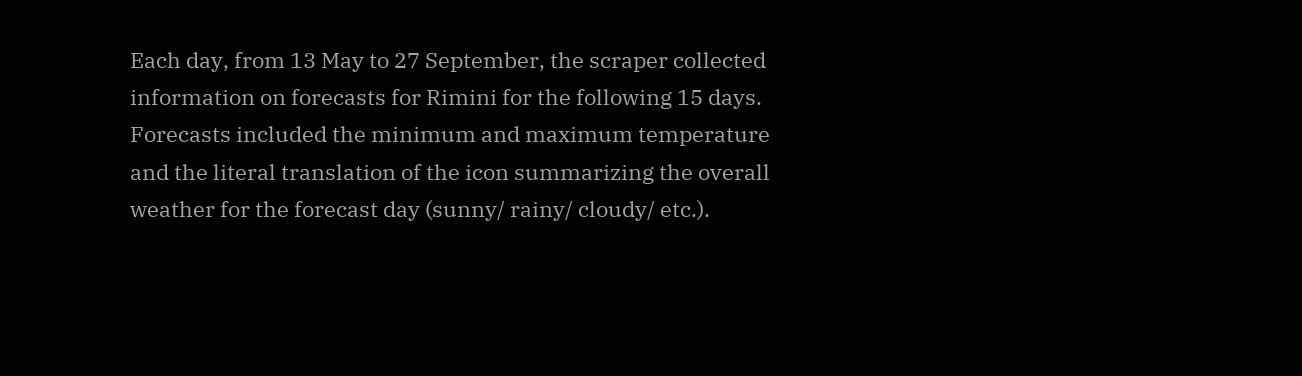Each day, from 13 May to 27 September, the scraper collected information on forecasts for Rimini for the following 15 days. Forecasts included the minimum and maximum temperature and the literal translation of the icon summarizing the overall weather for the forecast day (sunny/ rainy/ cloudy/ etc.).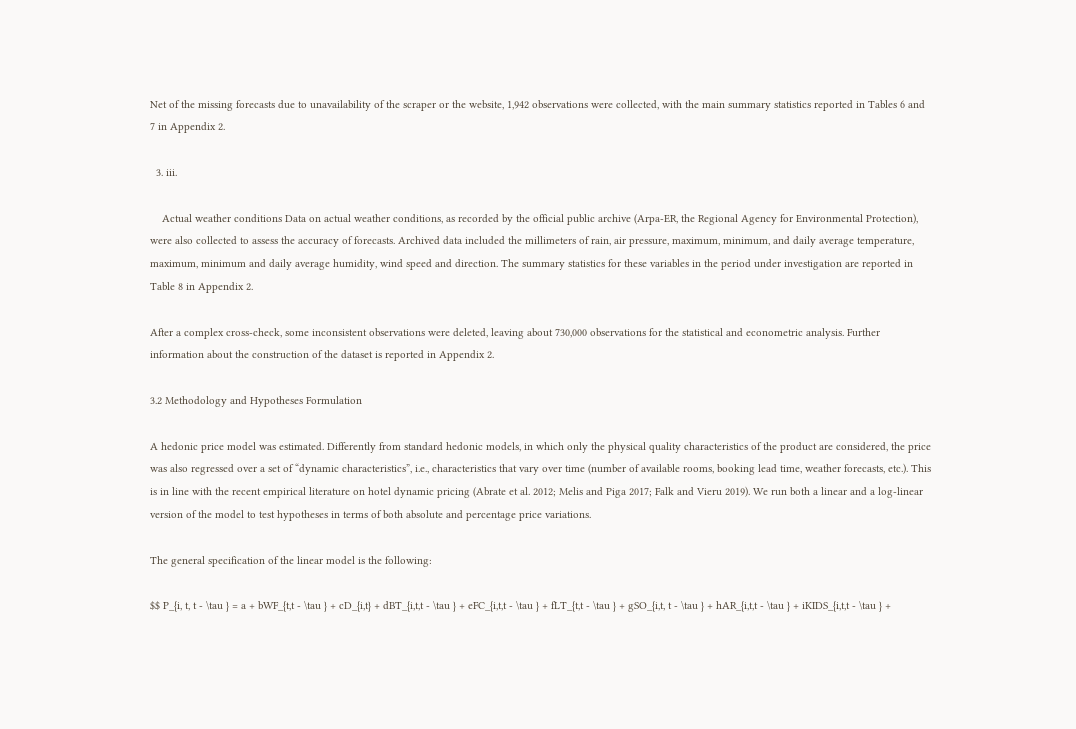Net of the missing forecasts due to unavailability of the scraper or the website, 1,942 observations were collected, with the main summary statistics reported in Tables 6 and 7 in Appendix 2.

  3. iii.

    Actual weather conditions Data on actual weather conditions, as recorded by the official public archive (Arpa-ER, the Regional Agency for Environmental Protection), were also collected to assess the accuracy of forecasts. Archived data included the millimeters of rain, air pressure, maximum, minimum, and daily average temperature, maximum, minimum and daily average humidity, wind speed and direction. The summary statistics for these variables in the period under investigation are reported in Table 8 in Appendix 2.

After a complex cross-check, some inconsistent observations were deleted, leaving about 730,000 observations for the statistical and econometric analysis. Further information about the construction of the dataset is reported in Appendix 2.

3.2 Methodology and Hypotheses Formulation

A hedonic price model was estimated. Differently from standard hedonic models, in which only the physical quality characteristics of the product are considered, the price was also regressed over a set of “dynamic characteristics”, i.e., characteristics that vary over time (number of available rooms, booking lead time, weather forecasts, etc.). This is in line with the recent empirical literature on hotel dynamic pricing (Abrate et al. 2012; Melis and Piga 2017; Falk and Vieru 2019). We run both a linear and a log-linear version of the model to test hypotheses in terms of both absolute and percentage price variations.

The general specification of the linear model is the following:

$$ P_{i, t, t - \tau } = a + bWF_{t,t - \tau } + cD_{i,t} + dBT_{i,t,t - \tau } + eFC_{i,t,t - \tau } + fLT_{t,t - \tau } + gSO_{i,t, t - \tau } + hAR_{i,t,t - \tau } + iKIDS_{i,t,t - \tau } +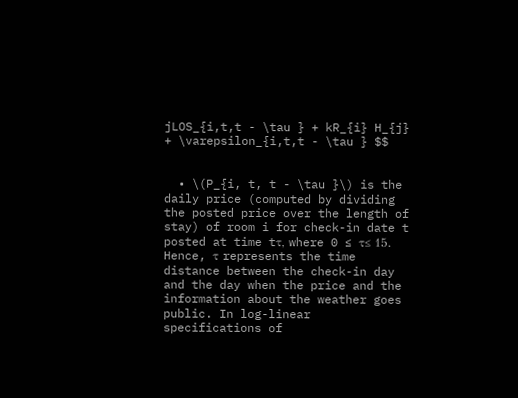jLOS_{i,t,t - \tau } + kR_{i} H_{j} + \varepsilon_{i,t,t - \tau } $$


  • \(P_{i, t, t - \tau }\) is the daily price (computed by dividing the posted price over the length of stay) of room i for check-in date t posted at time tτ, where 0 ≤ τ≤ 15. Hence, τ represents the time distance between the check-in day and the day when the price and the information about the weather goes public. In log-linear specifications of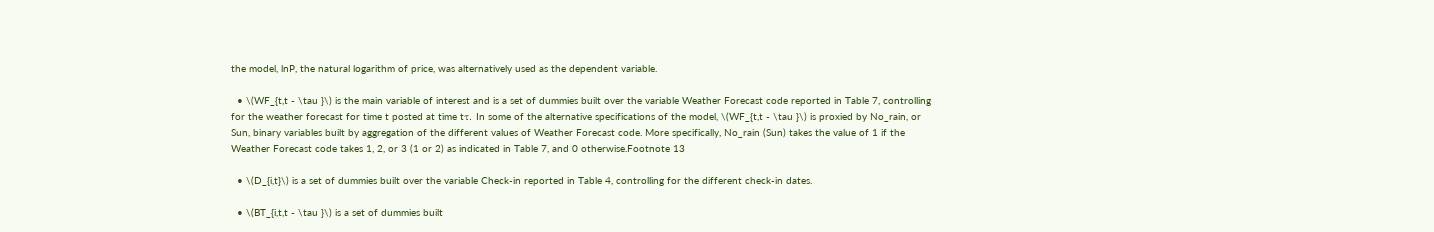the model, lnP, the natural logarithm of price, was alternatively used as the dependent variable.

  • \(WF_{t,t - \tau }\) is the main variable of interest and is a set of dummies built over the variable Weather Forecast code reported in Table 7, controlling for the weather forecast for time t posted at time tτ. In some of the alternative specifications of the model, \(WF_{t,t - \tau }\) is proxied by No_rain, or Sun, binary variables built by aggregation of the different values of Weather Forecast code. More specifically, No_rain (Sun) takes the value of 1 if the Weather Forecast code takes 1, 2, or 3 (1 or 2) as indicated in Table 7, and 0 otherwise.Footnote 13

  • \(D_{i,t}\) is a set of dummies built over the variable Check-in reported in Table 4, controlling for the different check-in dates.

  • \(BT_{i,t,t - \tau }\) is a set of dummies built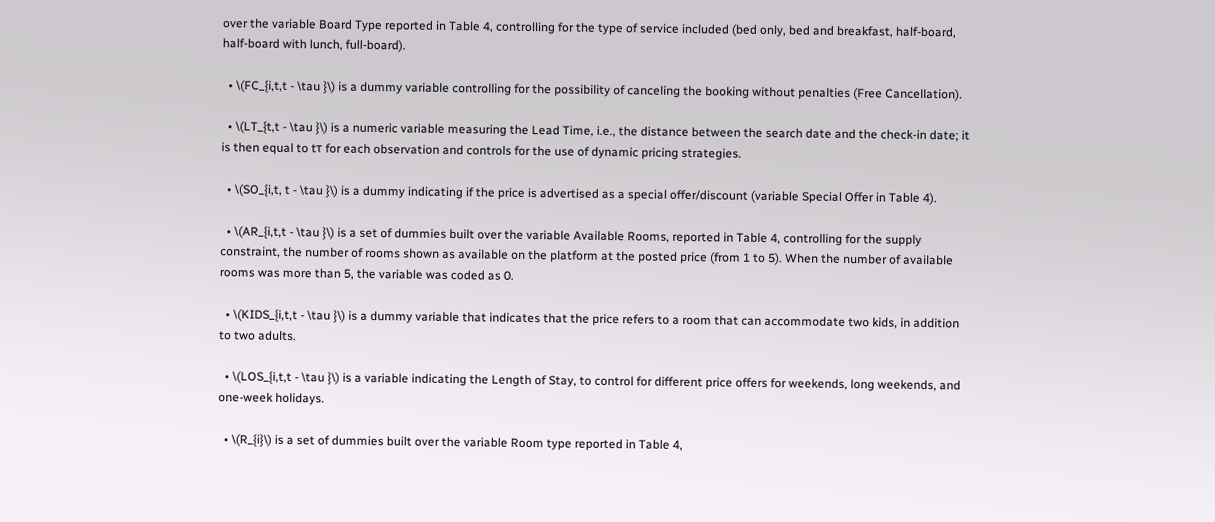over the variable Board Type reported in Table 4, controlling for the type of service included (bed only, bed and breakfast, half-board, half-board with lunch, full-board).

  • \(FC_{i,t,t - \tau }\) is a dummy variable controlling for the possibility of canceling the booking without penalties (Free Cancellation).

  • \(LT_{t,t - \tau }\) is a numeric variable measuring the Lead Time, i.e., the distance between the search date and the check-in date; it is then equal to tτ for each observation and controls for the use of dynamic pricing strategies.

  • \(SO_{i,t, t - \tau }\) is a dummy indicating if the price is advertised as a special offer/discount (variable Special Offer in Table 4).

  • \(AR_{i,t,t - \tau }\) is a set of dummies built over the variable Available Rooms, reported in Table 4, controlling for the supply constraint, the number of rooms shown as available on the platform at the posted price (from 1 to 5). When the number of available rooms was more than 5, the variable was coded as 0.

  • \(KIDS_{i,t,t - \tau }\) is a dummy variable that indicates that the price refers to a room that can accommodate two kids, in addition to two adults.

  • \(LOS_{i,t,t - \tau }\) is a variable indicating the Length of Stay, to control for different price offers for weekends, long weekends, and one-week holidays.

  • \(R_{i}\) is a set of dummies built over the variable Room type reported in Table 4,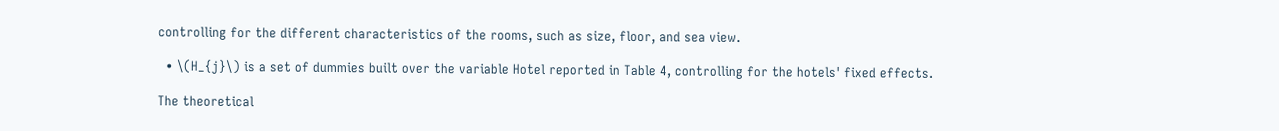controlling for the different characteristics of the rooms, such as size, floor, and sea view.

  • \(H_{j}\) is a set of dummies built over the variable Hotel reported in Table 4, controlling for the hotels' fixed effects.

The theoretical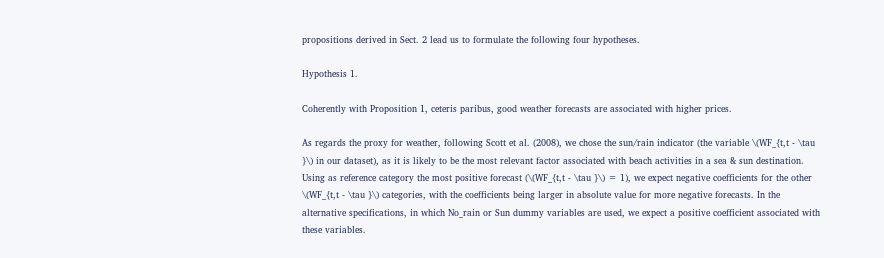propositions derived in Sect. 2 lead us to formulate the following four hypotheses.

Hypothesis 1.

Coherently with Proposition 1, ceteris paribus, good weather forecasts are associated with higher prices.

As regards the proxy for weather, following Scott et al. (2008), we chose the sun/rain indicator (the variable \(WF_{t,t - \tau }\) in our dataset), as it is likely to be the most relevant factor associated with beach activities in a sea & sun destination. Using as reference category the most positive forecast (\(WF_{t,t - \tau }\) = 1), we expect negative coefficients for the other \(WF_{t,t - \tau }\) categories, with the coefficients being larger in absolute value for more negative forecasts. In the alternative specifications, in which No_rain or Sun dummy variables are used, we expect a positive coefficient associated with these variables.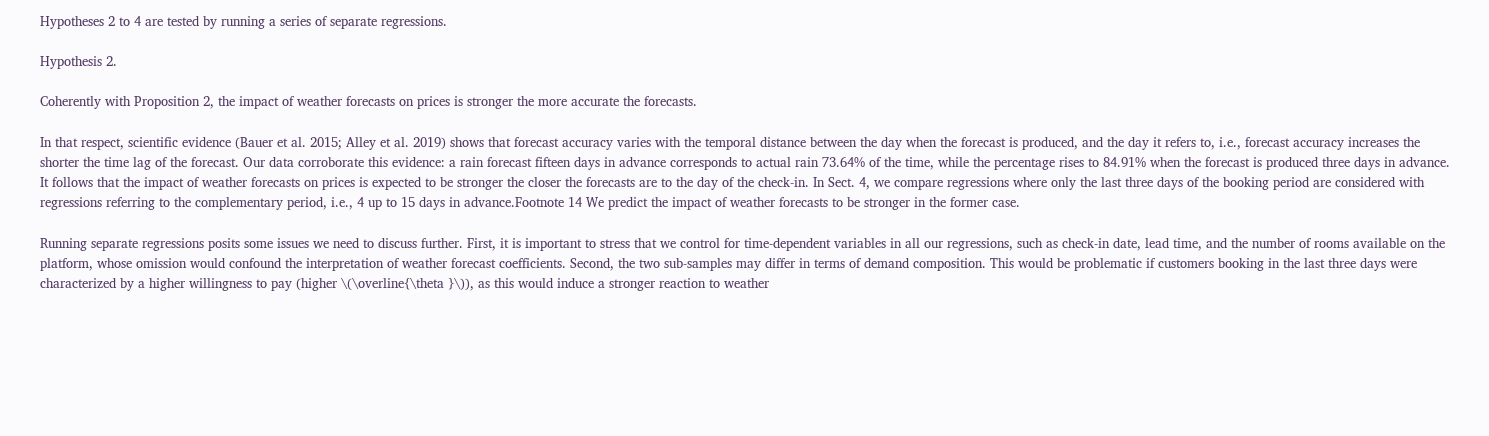Hypotheses 2 to 4 are tested by running a series of separate regressions.

Hypothesis 2.

Coherently with Proposition 2, the impact of weather forecasts on prices is stronger the more accurate the forecasts.

In that respect, scientific evidence (Bauer et al. 2015; Alley et al. 2019) shows that forecast accuracy varies with the temporal distance between the day when the forecast is produced, and the day it refers to, i.e., forecast accuracy increases the shorter the time lag of the forecast. Our data corroborate this evidence: a rain forecast fifteen days in advance corresponds to actual rain 73.64% of the time, while the percentage rises to 84.91% when the forecast is produced three days in advance. It follows that the impact of weather forecasts on prices is expected to be stronger the closer the forecasts are to the day of the check-in. In Sect. 4, we compare regressions where only the last three days of the booking period are considered with regressions referring to the complementary period, i.e., 4 up to 15 days in advance.Footnote 14 We predict the impact of weather forecasts to be stronger in the former case.

Running separate regressions posits some issues we need to discuss further. First, it is important to stress that we control for time-dependent variables in all our regressions, such as check-in date, lead time, and the number of rooms available on the platform, whose omission would confound the interpretation of weather forecast coefficients. Second, the two sub-samples may differ in terms of demand composition. This would be problematic if customers booking in the last three days were characterized by a higher willingness to pay (higher \(\overline{\theta }\)), as this would induce a stronger reaction to weather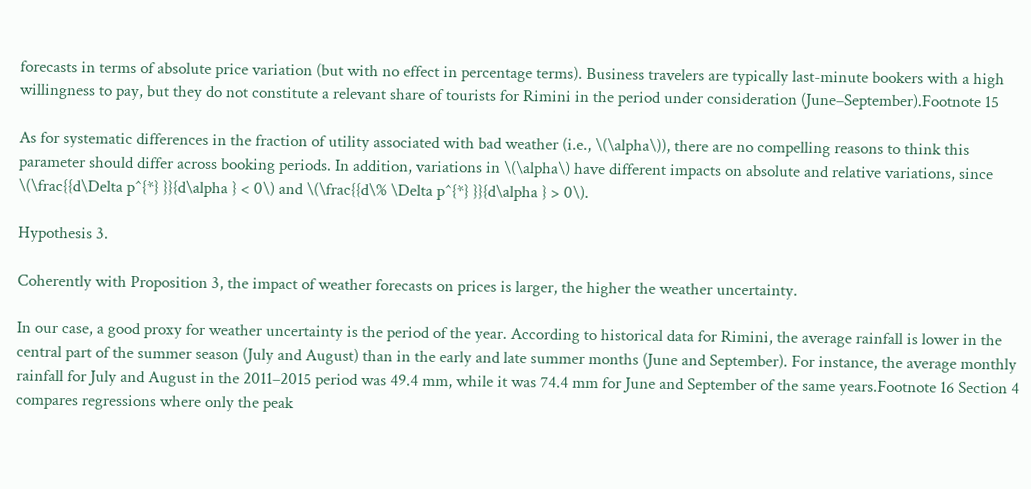forecasts in terms of absolute price variation (but with no effect in percentage terms). Business travelers are typically last-minute bookers with a high willingness to pay, but they do not constitute a relevant share of tourists for Rimini in the period under consideration (June–September).Footnote 15

As for systematic differences in the fraction of utility associated with bad weather (i.e., \(\alpha\)), there are no compelling reasons to think this parameter should differ across booking periods. In addition, variations in \(\alpha\) have different impacts on absolute and relative variations, since \(\frac{{d\Delta p^{*} }}{d\alpha } < 0\) and \(\frac{{d\% \Delta p^{*} }}{d\alpha } > 0\).

Hypothesis 3.

Coherently with Proposition 3, the impact of weather forecasts on prices is larger, the higher the weather uncertainty.

In our case, a good proxy for weather uncertainty is the period of the year. According to historical data for Rimini, the average rainfall is lower in the central part of the summer season (July and August) than in the early and late summer months (June and September). For instance, the average monthly rainfall for July and August in the 2011–2015 period was 49.4 mm, while it was 74.4 mm for June and September of the same years.Footnote 16 Section 4 compares regressions where only the peak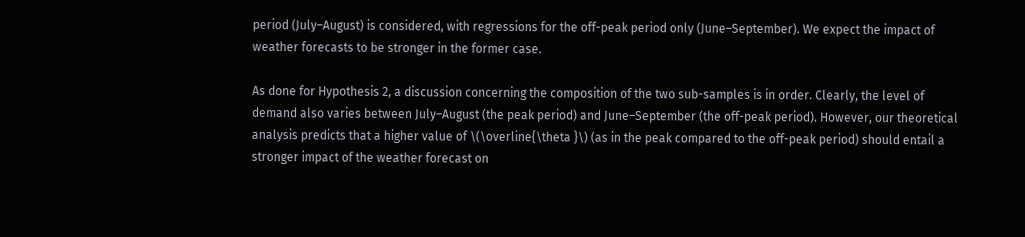period (July–August) is considered, with regressions for the off-peak period only (June–September). We expect the impact of weather forecasts to be stronger in the former case.

As done for Hypothesis 2, a discussion concerning the composition of the two sub-samples is in order. Clearly, the level of demand also varies between July–August (the peak period) and June–September (the off-peak period). However, our theoretical analysis predicts that a higher value of \(\overline{\theta }\) (as in the peak compared to the off-peak period) should entail a stronger impact of the weather forecast on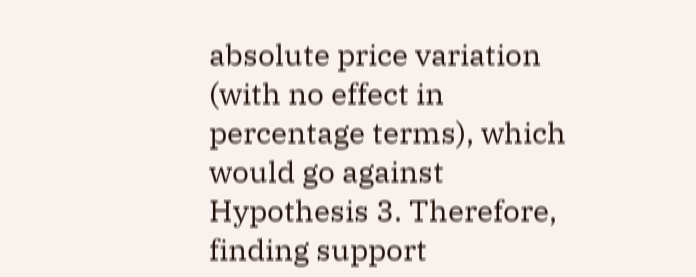absolute price variation (with no effect in percentage terms), which would go against Hypothesis 3. Therefore, finding support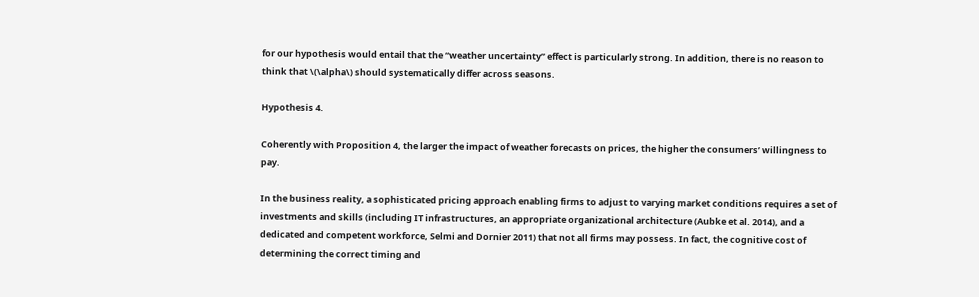for our hypothesis would entail that the “weather uncertainty” effect is particularly strong. In addition, there is no reason to think that \(\alpha\) should systematically differ across seasons.

Hypothesis 4.

Coherently with Proposition 4, the larger the impact of weather forecasts on prices, the higher the consumers’ willingness to pay.

In the business reality, a sophisticated pricing approach enabling firms to adjust to varying market conditions requires a set of investments and skills (including IT infrastructures, an appropriate organizational architecture (Aubke et al. 2014), and a dedicated and competent workforce, Selmi and Dornier 2011) that not all firms may possess. In fact, the cognitive cost of determining the correct timing and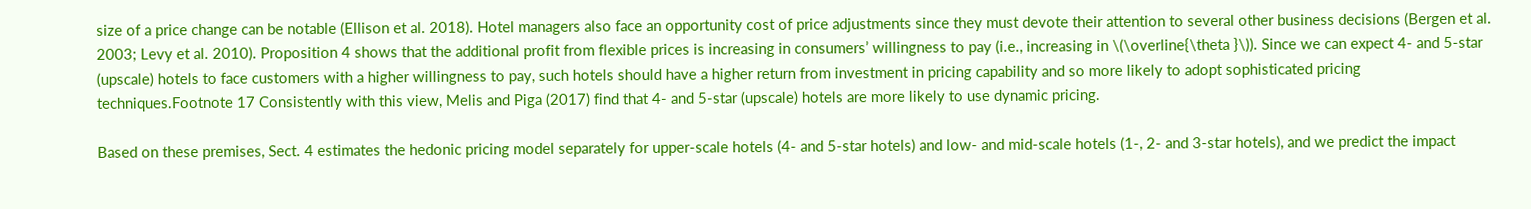size of a price change can be notable (Ellison et al. 2018). Hotel managers also face an opportunity cost of price adjustments since they must devote their attention to several other business decisions (Bergen et al. 2003; Levy et al. 2010). Proposition 4 shows that the additional profit from flexible prices is increasing in consumers’ willingness to pay (i.e., increasing in \(\overline{\theta }\)). Since we can expect 4- and 5-star (upscale) hotels to face customers with a higher willingness to pay, such hotels should have a higher return from investment in pricing capability and so more likely to adopt sophisticated pricing techniques.Footnote 17 Consistently with this view, Melis and Piga (2017) find that 4- and 5-star (upscale) hotels are more likely to use dynamic pricing.

Based on these premises, Sect. 4 estimates the hedonic pricing model separately for upper-scale hotels (4- and 5-star hotels) and low- and mid-scale hotels (1-, 2- and 3-star hotels), and we predict the impact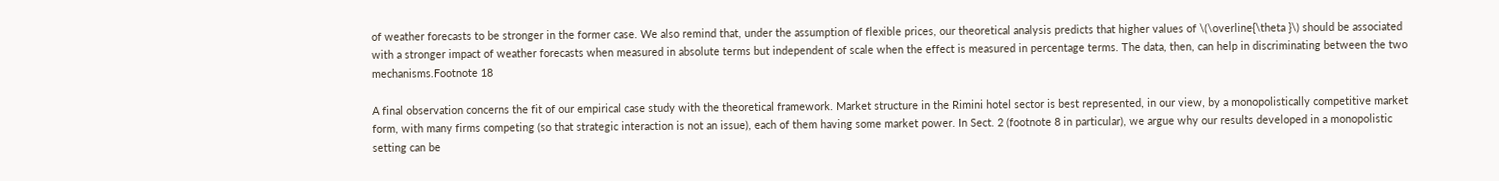of weather forecasts to be stronger in the former case. We also remind that, under the assumption of flexible prices, our theoretical analysis predicts that higher values of \(\overline{\theta }\) should be associated with a stronger impact of weather forecasts when measured in absolute terms but independent of scale when the effect is measured in percentage terms. The data, then, can help in discriminating between the two mechanisms.Footnote 18

A final observation concerns the fit of our empirical case study with the theoretical framework. Market structure in the Rimini hotel sector is best represented, in our view, by a monopolistically competitive market form, with many firms competing (so that strategic interaction is not an issue), each of them having some market power. In Sect. 2 (footnote 8 in particular), we argue why our results developed in a monopolistic setting can be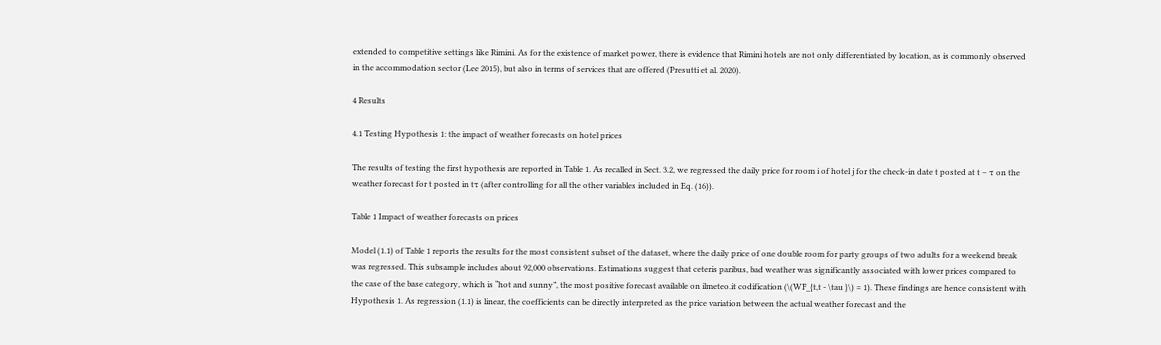extended to competitive settings like Rimini. As for the existence of market power, there is evidence that Rimini hotels are not only differentiated by location, as is commonly observed in the accommodation sector (Lee 2015), but also in terms of services that are offered (Presutti et al. 2020).

4 Results

4.1 Testing Hypothesis 1: the impact of weather forecasts on hotel prices

The results of testing the first hypothesis are reported in Table 1. As recalled in Sect. 3.2, we regressed the daily price for room i of hotel j for the check-in date t posted at t − τ on the weather forecast for t posted in tτ (after controlling for all the other variables included in Eq. (16)).

Table 1 Impact of weather forecasts on prices

Model (1.1) of Table 1 reports the results for the most consistent subset of the dataset, where the daily price of one double room for party groups of two adults for a weekend break was regressed. This subsample includes about 92,000 observations. Estimations suggest that ceteris paribus, bad weather was significantly associated with lower prices compared to the case of the base category, which is “hot and sunny”, the most positive forecast available on ilmeteo.it codification (\(WF_{t,t - \tau }\) = 1). These findings are hence consistent with Hypothesis 1. As regression (1.1) is linear, the coefficients can be directly interpreted as the price variation between the actual weather forecast and the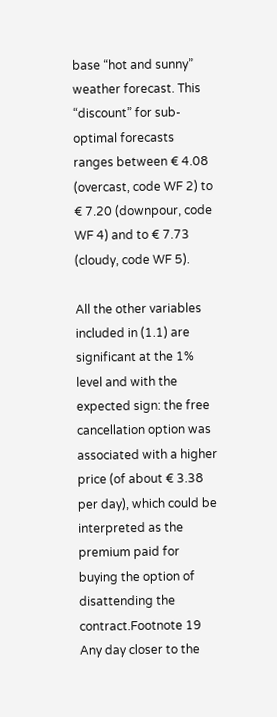base “hot and sunny” weather forecast. This “discount” for sub-optimal forecasts ranges between € 4.08 (overcast, code WF 2) to € 7.20 (downpour, code WF 4) and to € 7.73 (cloudy, code WF 5).

All the other variables included in (1.1) are significant at the 1% level and with the expected sign: the free cancellation option was associated with a higher price (of about € 3.38 per day), which could be interpreted as the premium paid for buying the option of disattending the contract.Footnote 19 Any day closer to the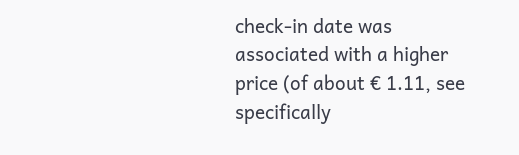check-in date was associated with a higher price (of about € 1.11, see specifically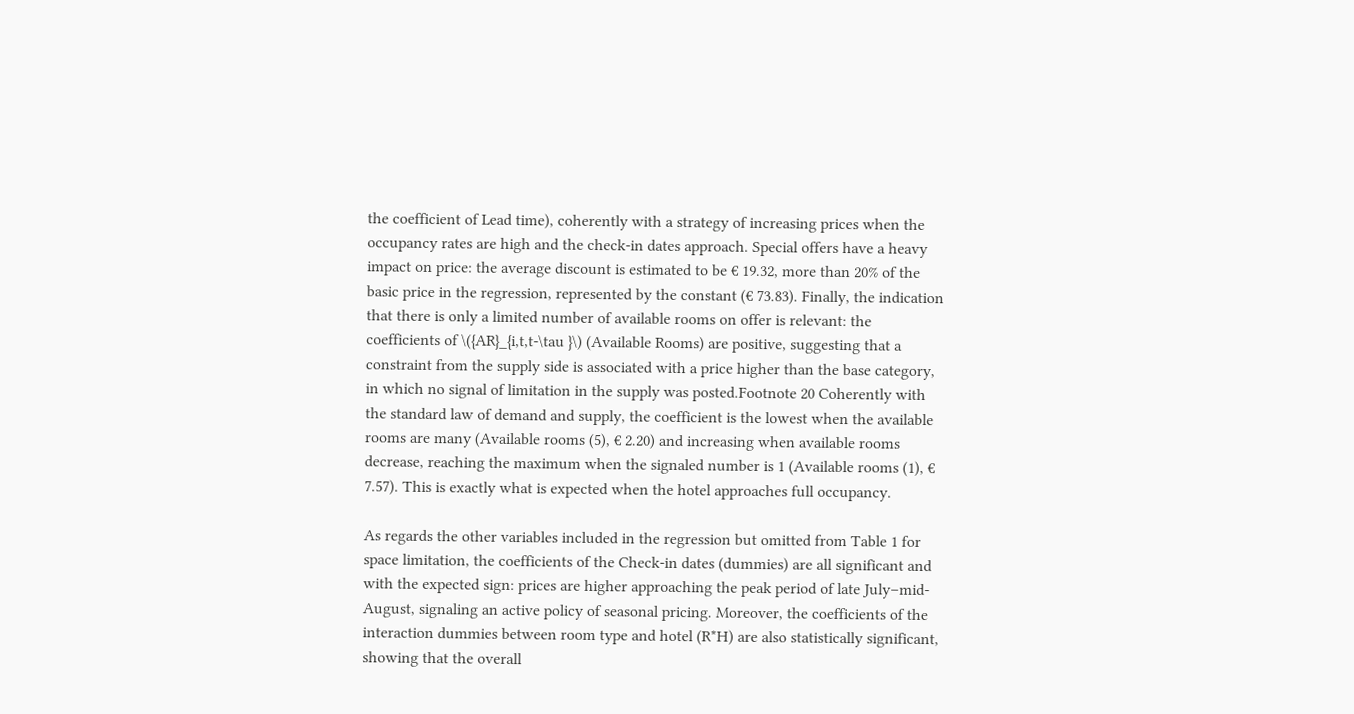the coefficient of Lead time), coherently with a strategy of increasing prices when the occupancy rates are high and the check-in dates approach. Special offers have a heavy impact on price: the average discount is estimated to be € 19.32, more than 20% of the basic price in the regression, represented by the constant (€ 73.83). Finally, the indication that there is only a limited number of available rooms on offer is relevant: the coefficients of \({AR}_{i,t,t-\tau }\) (Available Rooms) are positive, suggesting that a constraint from the supply side is associated with a price higher than the base category, in which no signal of limitation in the supply was posted.Footnote 20 Coherently with the standard law of demand and supply, the coefficient is the lowest when the available rooms are many (Available rooms (5), € 2.20) and increasing when available rooms decrease, reaching the maximum when the signaled number is 1 (Available rooms (1), € 7.57). This is exactly what is expected when the hotel approaches full occupancy.

As regards the other variables included in the regression but omitted from Table 1 for space limitation, the coefficients of the Check-in dates (dummies) are all significant and with the expected sign: prices are higher approaching the peak period of late July–mid-August, signaling an active policy of seasonal pricing. Moreover, the coefficients of the interaction dummies between room type and hotel (R*H) are also statistically significant, showing that the overall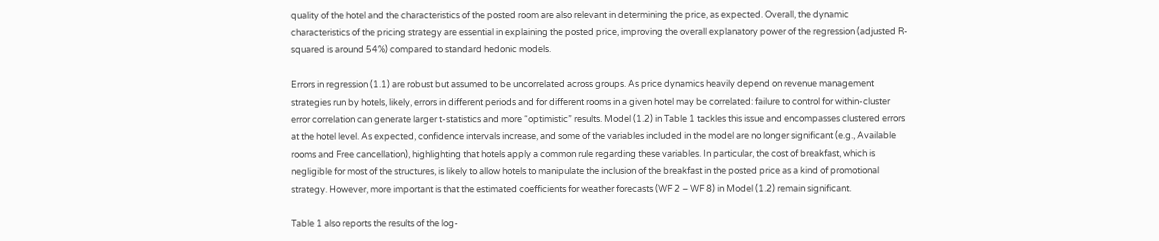quality of the hotel and the characteristics of the posted room are also relevant in determining the price, as expected. Overall, the dynamic characteristics of the pricing strategy are essential in explaining the posted price, improving the overall explanatory power of the regression (adjusted R-squared is around 54%) compared to standard hedonic models.

Errors in regression (1.1) are robust but assumed to be uncorrelated across groups. As price dynamics heavily depend on revenue management strategies run by hotels, likely, errors in different periods and for different rooms in a given hotel may be correlated: failure to control for within-cluster error correlation can generate larger t-statistics and more “optimistic” results. Model (1.2) in Table 1 tackles this issue and encompasses clustered errors at the hotel level. As expected, confidence intervals increase, and some of the variables included in the model are no longer significant (e.g., Available rooms and Free cancellation), highlighting that hotels apply a common rule regarding these variables. In particular, the cost of breakfast, which is negligible for most of the structures, is likely to allow hotels to manipulate the inclusion of the breakfast in the posted price as a kind of promotional strategy. However, more important is that the estimated coefficients for weather forecasts (WF 2 – WF 8) in Model (1.2) remain significant.

Table 1 also reports the results of the log-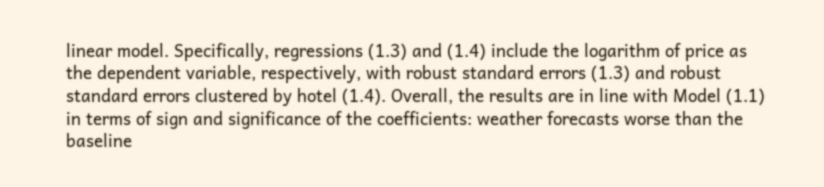linear model. Specifically, regressions (1.3) and (1.4) include the logarithm of price as the dependent variable, respectively, with robust standard errors (1.3) and robust standard errors clustered by hotel (1.4). Overall, the results are in line with Model (1.1) in terms of sign and significance of the coefficients: weather forecasts worse than the baseline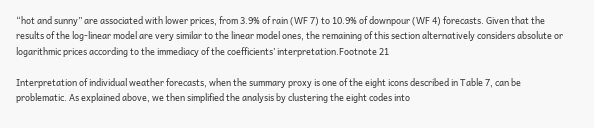“hot and sunny” are associated with lower prices, from 3.9% of rain (WF 7) to 10.9% of downpour (WF 4) forecasts. Given that the results of the log-linear model are very similar to the linear model ones, the remaining of this section alternatively considers absolute or logarithmic prices according to the immediacy of the coefficients’ interpretation.Footnote 21

Interpretation of individual weather forecasts, when the summary proxy is one of the eight icons described in Table 7, can be problematic. As explained above, we then simplified the analysis by clustering the eight codes into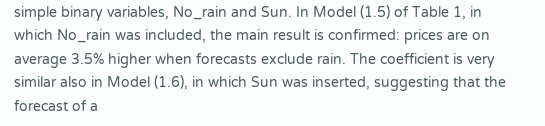simple binary variables, No_rain and Sun. In Model (1.5) of Table 1, in which No_rain was included, the main result is confirmed: prices are on average 3.5% higher when forecasts exclude rain. The coefficient is very similar also in Model (1.6), in which Sun was inserted, suggesting that the forecast of a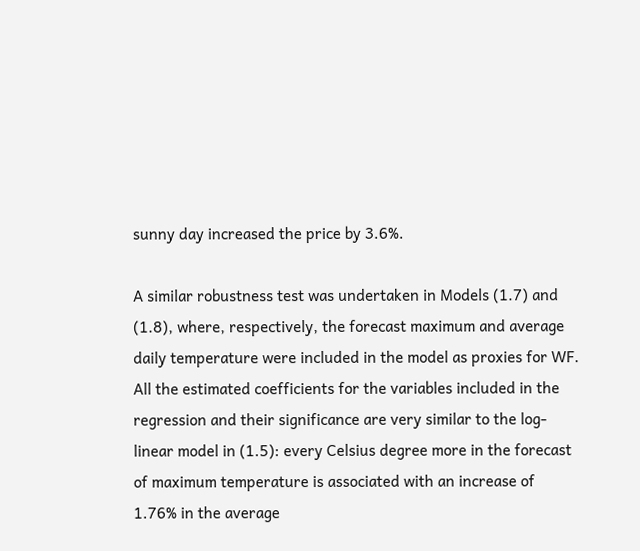sunny day increased the price by 3.6%.

A similar robustness test was undertaken in Models (1.7) and (1.8), where, respectively, the forecast maximum and average daily temperature were included in the model as proxies for WF. All the estimated coefficients for the variables included in the regression and their significance are very similar to the log-linear model in (1.5): every Celsius degree more in the forecast of maximum temperature is associated with an increase of 1.76% in the average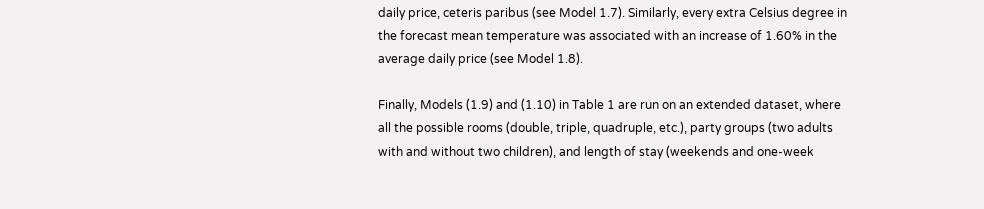daily price, ceteris paribus (see Model 1.7). Similarly, every extra Celsius degree in the forecast mean temperature was associated with an increase of 1.60% in the average daily price (see Model 1.8).

Finally, Models (1.9) and (1.10) in Table 1 are run on an extended dataset, where all the possible rooms (double, triple, quadruple, etc.), party groups (two adults with and without two children), and length of stay (weekends and one-week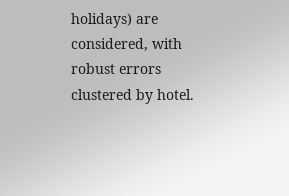holidays) are considered, with robust errors clustered by hotel.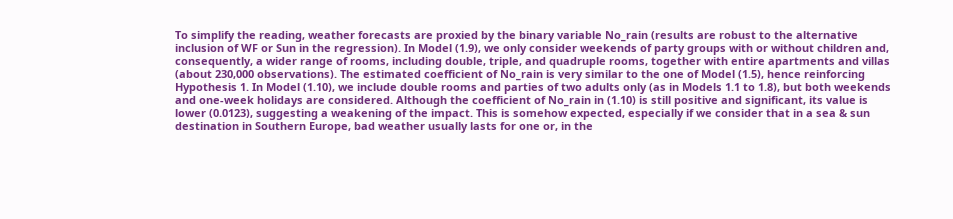To simplify the reading, weather forecasts are proxied by the binary variable No_rain (results are robust to the alternative inclusion of WF or Sun in the regression). In Model (1.9), we only consider weekends of party groups with or without children and, consequently, a wider range of rooms, including double, triple, and quadruple rooms, together with entire apartments and villas (about 230,000 observations). The estimated coefficient of No_rain is very similar to the one of Model (1.5), hence reinforcing Hypothesis 1. In Model (1.10), we include double rooms and parties of two adults only (as in Models 1.1 to 1.8), but both weekends and one-week holidays are considered. Although the coefficient of No_rain in (1.10) is still positive and significant, its value is lower (0.0123), suggesting a weakening of the impact. This is somehow expected, especially if we consider that in a sea & sun destination in Southern Europe, bad weather usually lasts for one or, in the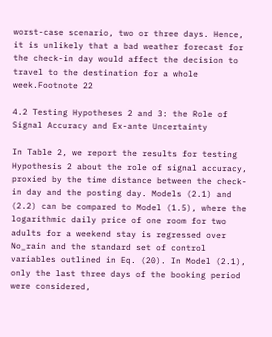worst-case scenario, two or three days. Hence, it is unlikely that a bad weather forecast for the check-in day would affect the decision to travel to the destination for a whole week.Footnote 22

4.2 Testing Hypotheses 2 and 3: the Role of Signal Accuracy and Ex-ante Uncertainty

In Table 2, we report the results for testing Hypothesis 2 about the role of signal accuracy, proxied by the time distance between the check-in day and the posting day. Models (2.1) and (2.2) can be compared to Model (1.5), where the logarithmic daily price of one room for two adults for a weekend stay is regressed over No_rain and the standard set of control variables outlined in Eq. (20). In Model (2.1), only the last three days of the booking period were considered,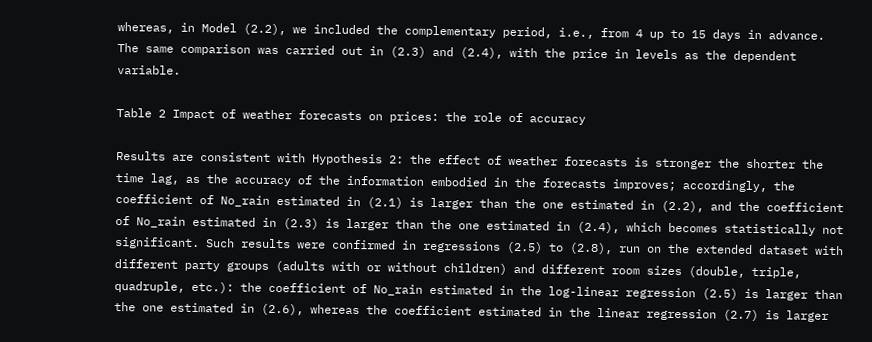whereas, in Model (2.2), we included the complementary period, i.e., from 4 up to 15 days in advance. The same comparison was carried out in (2.3) and (2.4), with the price in levels as the dependent variable.

Table 2 Impact of weather forecasts on prices: the role of accuracy

Results are consistent with Hypothesis 2: the effect of weather forecasts is stronger the shorter the time lag, as the accuracy of the information embodied in the forecasts improves; accordingly, the coefficient of No_rain estimated in (2.1) is larger than the one estimated in (2.2), and the coefficient of No_rain estimated in (2.3) is larger than the one estimated in (2.4), which becomes statistically not significant. Such results were confirmed in regressions (2.5) to (2.8), run on the extended dataset with different party groups (adults with or without children) and different room sizes (double, triple, quadruple, etc.): the coefficient of No_rain estimated in the log-linear regression (2.5) is larger than the one estimated in (2.6), whereas the coefficient estimated in the linear regression (2.7) is larger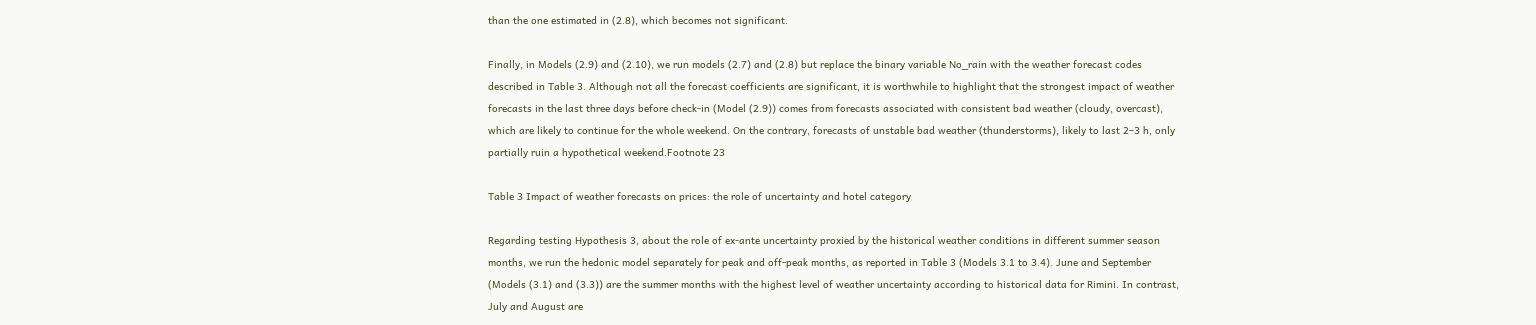than the one estimated in (2.8), which becomes not significant.

Finally, in Models (2.9) and (2.10), we run models (2.7) and (2.8) but replace the binary variable No_rain with the weather forecast codes described in Table 3. Although not all the forecast coefficients are significant, it is worthwhile to highlight that the strongest impact of weather forecasts in the last three days before check-in (Model (2.9)) comes from forecasts associated with consistent bad weather (cloudy, overcast), which are likely to continue for the whole weekend. On the contrary, forecasts of unstable bad weather (thunderstorms), likely to last 2–3 h, only partially ruin a hypothetical weekend.Footnote 23

Table 3 Impact of weather forecasts on prices: the role of uncertainty and hotel category

Regarding testing Hypothesis 3, about the role of ex-ante uncertainty proxied by the historical weather conditions in different summer season months, we run the hedonic model separately for peak and off-peak months, as reported in Table 3 (Models 3.1 to 3.4). June and September (Models (3.1) and (3.3)) are the summer months with the highest level of weather uncertainty according to historical data for Rimini. In contrast, July and August are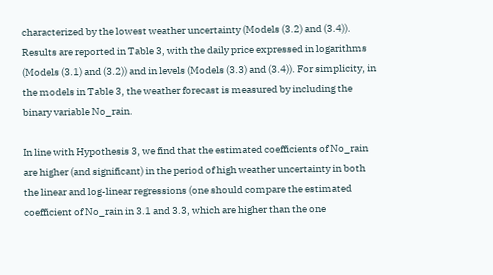characterized by the lowest weather uncertainty (Models (3.2) and (3.4)). Results are reported in Table 3, with the daily price expressed in logarithms (Models (3.1) and (3.2)) and in levels (Models (3.3) and (3.4)). For simplicity, in the models in Table 3, the weather forecast is measured by including the binary variable No_rain.

In line with Hypothesis 3, we find that the estimated coefficients of No_rain are higher (and significant) in the period of high weather uncertainty in both the linear and log-linear regressions (one should compare the estimated coefficient of No_rain in 3.1 and 3.3, which are higher than the one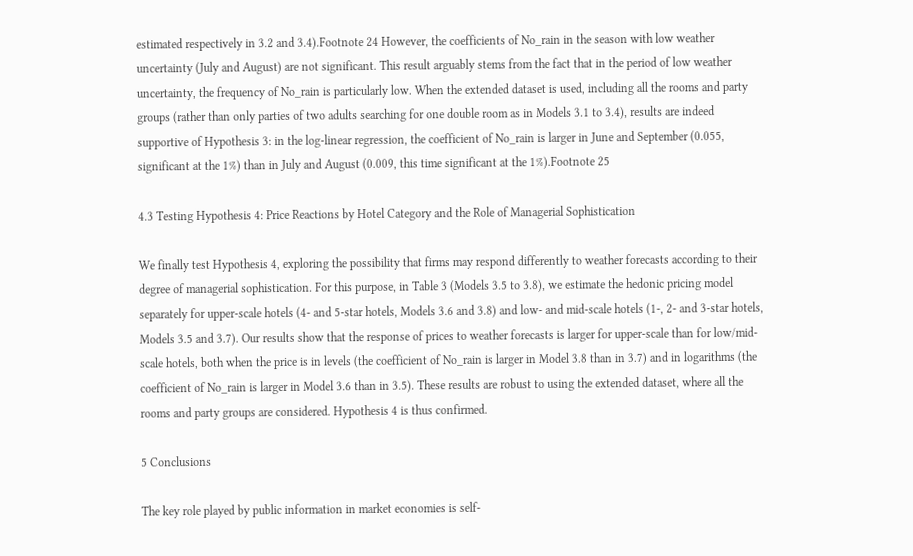estimated respectively in 3.2 and 3.4).Footnote 24 However, the coefficients of No_rain in the season with low weather uncertainty (July and August) are not significant. This result arguably stems from the fact that in the period of low weather uncertainty, the frequency of No_rain is particularly low. When the extended dataset is used, including all the rooms and party groups (rather than only parties of two adults searching for one double room as in Models 3.1 to 3.4), results are indeed supportive of Hypothesis 3: in the log-linear regression, the coefficient of No_rain is larger in June and September (0.055, significant at the 1%) than in July and August (0.009, this time significant at the 1%).Footnote 25

4.3 Testing Hypothesis 4: Price Reactions by Hotel Category and the Role of Managerial Sophistication

We finally test Hypothesis 4, exploring the possibility that firms may respond differently to weather forecasts according to their degree of managerial sophistication. For this purpose, in Table 3 (Models 3.5 to 3.8), we estimate the hedonic pricing model separately for upper-scale hotels (4- and 5-star hotels, Models 3.6 and 3.8) and low- and mid-scale hotels (1-, 2- and 3-star hotels, Models 3.5 and 3.7). Our results show that the response of prices to weather forecasts is larger for upper-scale than for low/mid-scale hotels, both when the price is in levels (the coefficient of No_rain is larger in Model 3.8 than in 3.7) and in logarithms (the coefficient of No_rain is larger in Model 3.6 than in 3.5). These results are robust to using the extended dataset, where all the rooms and party groups are considered. Hypothesis 4 is thus confirmed.

5 Conclusions

The key role played by public information in market economies is self-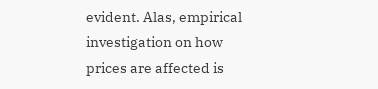evident. Alas, empirical investigation on how prices are affected is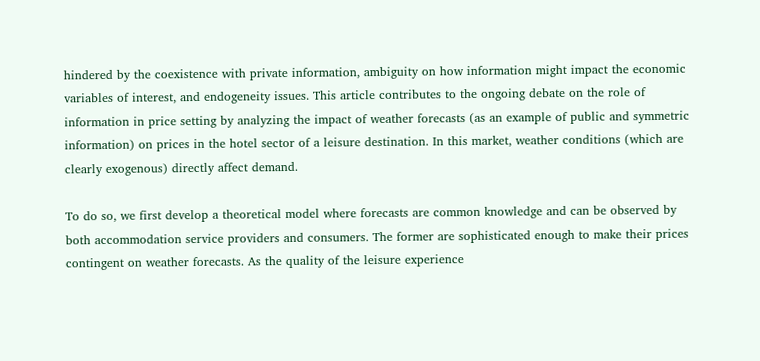hindered by the coexistence with private information, ambiguity on how information might impact the economic variables of interest, and endogeneity issues. This article contributes to the ongoing debate on the role of information in price setting by analyzing the impact of weather forecasts (as an example of public and symmetric information) on prices in the hotel sector of a leisure destination. In this market, weather conditions (which are clearly exogenous) directly affect demand.

To do so, we first develop a theoretical model where forecasts are common knowledge and can be observed by both accommodation service providers and consumers. The former are sophisticated enough to make their prices contingent on weather forecasts. As the quality of the leisure experience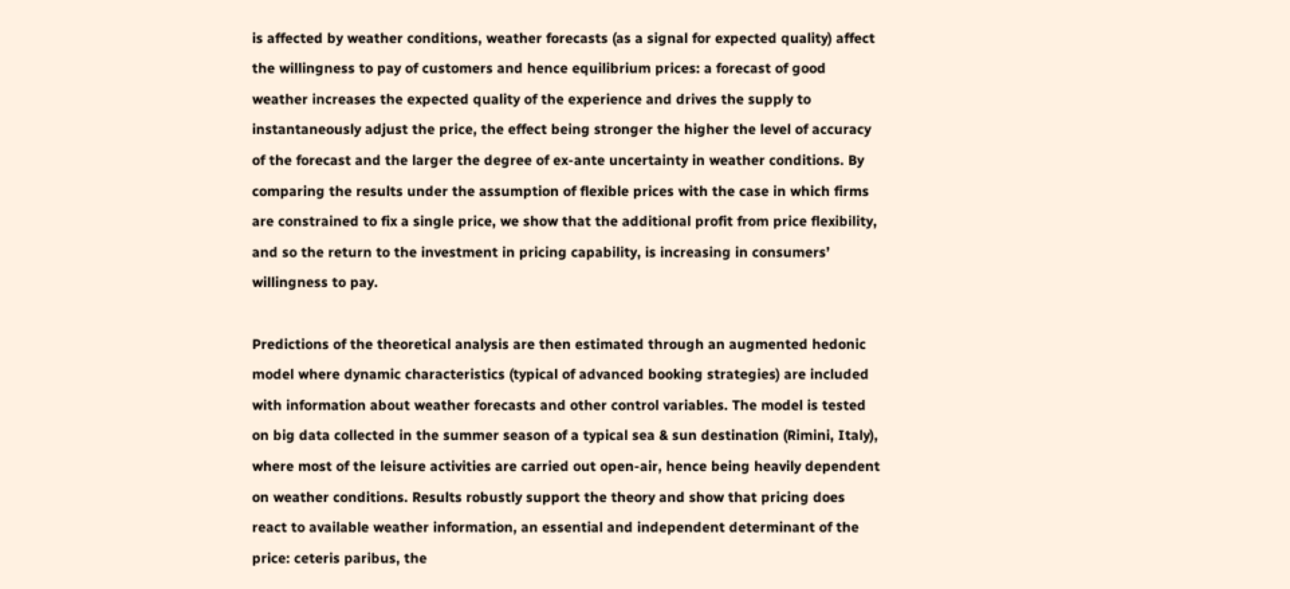is affected by weather conditions, weather forecasts (as a signal for expected quality) affect the willingness to pay of customers and hence equilibrium prices: a forecast of good weather increases the expected quality of the experience and drives the supply to instantaneously adjust the price, the effect being stronger the higher the level of accuracy of the forecast and the larger the degree of ex-ante uncertainty in weather conditions. By comparing the results under the assumption of flexible prices with the case in which firms are constrained to fix a single price, we show that the additional profit from price flexibility, and so the return to the investment in pricing capability, is increasing in consumers’ willingness to pay.

Predictions of the theoretical analysis are then estimated through an augmented hedonic model where dynamic characteristics (typical of advanced booking strategies) are included with information about weather forecasts and other control variables. The model is tested on big data collected in the summer season of a typical sea & sun destination (Rimini, Italy), where most of the leisure activities are carried out open-air, hence being heavily dependent on weather conditions. Results robustly support the theory and show that pricing does react to available weather information, an essential and independent determinant of the price: ceteris paribus, the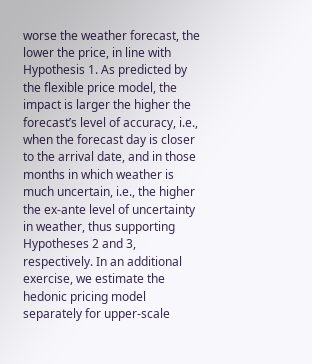worse the weather forecast, the lower the price, in line with Hypothesis 1. As predicted by the flexible price model, the impact is larger the higher the forecast’s level of accuracy, i.e., when the forecast day is closer to the arrival date, and in those months in which weather is much uncertain, i.e., the higher the ex-ante level of uncertainty in weather, thus supporting Hypotheses 2 and 3, respectively. In an additional exercise, we estimate the hedonic pricing model separately for upper-scale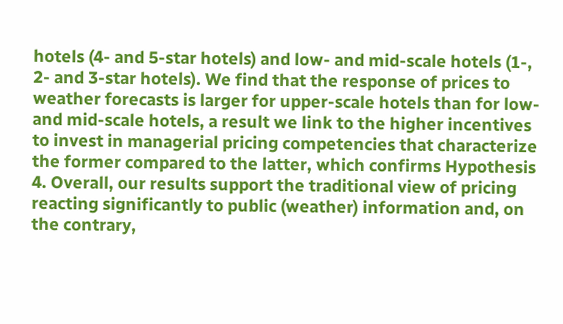hotels (4- and 5-star hotels) and low- and mid-scale hotels (1-, 2- and 3-star hotels). We find that the response of prices to weather forecasts is larger for upper-scale hotels than for low- and mid-scale hotels, a result we link to the higher incentives to invest in managerial pricing competencies that characterize the former compared to the latter, which confirms Hypothesis 4. Overall, our results support the traditional view of pricing reacting significantly to public (weather) information and, on the contrary,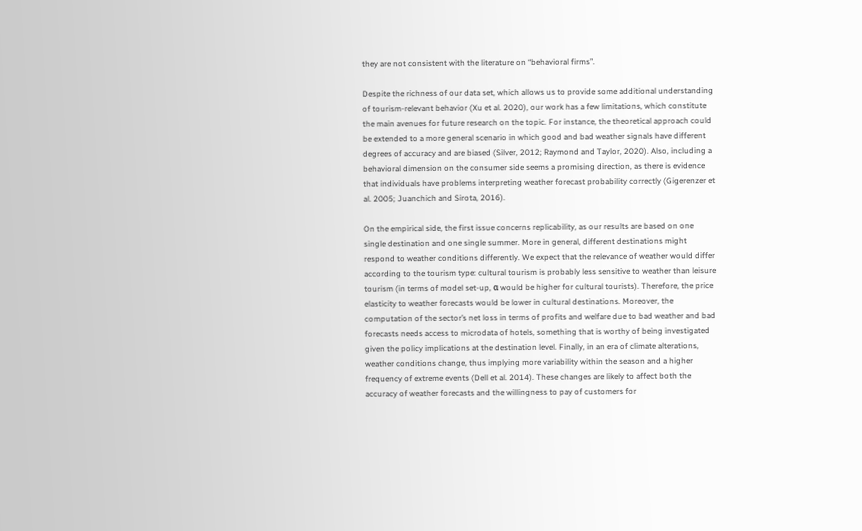they are not consistent with the literature on “behavioral firms”.

Despite the richness of our data set, which allows us to provide some additional understanding of tourism-relevant behavior (Xu et al. 2020), our work has a few limitations, which constitute the main avenues for future research on the topic. For instance, the theoretical approach could be extended to a more general scenario in which good and bad weather signals have different degrees of accuracy and are biased (Silver, 2012; Raymond and Taylor, 2020). Also, including a behavioral dimension on the consumer side seems a promising direction, as there is evidence that individuals have problems interpreting weather forecast probability correctly (Gigerenzer et al. 2005; Juanchich and Sirota, 2016).

On the empirical side, the first issue concerns replicability, as our results are based on one single destination and one single summer. More in general, different destinations might respond to weather conditions differently. We expect that the relevance of weather would differ according to the tourism type: cultural tourism is probably less sensitive to weather than leisure tourism (in terms of model set-up, α would be higher for cultural tourists). Therefore, the price elasticity to weather forecasts would be lower in cultural destinations. Moreover, the computation of the sector’s net loss in terms of profits and welfare due to bad weather and bad forecasts needs access to microdata of hotels, something that is worthy of being investigated given the policy implications at the destination level. Finally, in an era of climate alterations, weather conditions change, thus implying more variability within the season and a higher frequency of extreme events (Dell et al. 2014). These changes are likely to affect both the accuracy of weather forecasts and the willingness to pay of customers for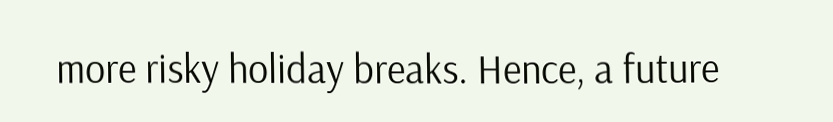more risky holiday breaks. Hence, a future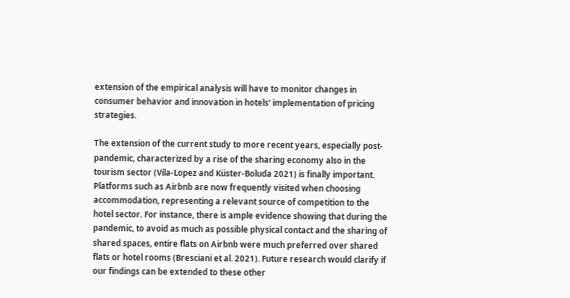extension of the empirical analysis will have to monitor changes in consumer behavior and innovation in hotels' implementation of pricing strategies.

The extension of the current study to more recent years, especially post-pandemic, characterized by a rise of the sharing economy also in the tourism sector (Vila-Lopez and Küster-Boluda 2021) is finally important. Platforms such as Airbnb are now frequently visited when choosing accommodation, representing a relevant source of competition to the hotel sector. For instance, there is ample evidence showing that during the pandemic, to avoid as much as possible physical contact and the sharing of shared spaces, entire flats on Airbnb were much preferred over shared flats or hotel rooms (Bresciani et al. 2021). Future research would clarify if our findings can be extended to these other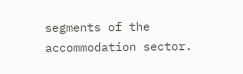segments of the accommodation sector.